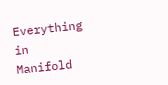Everything in Manifold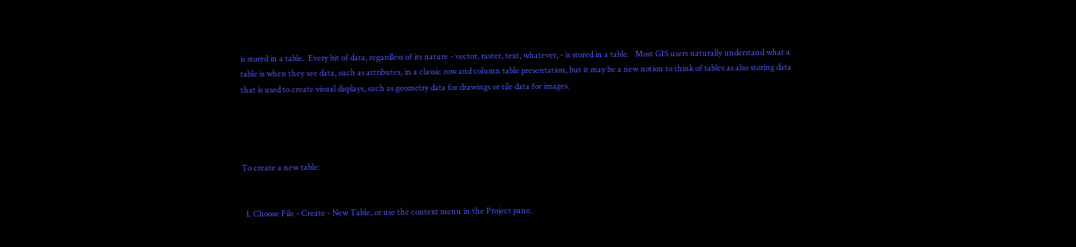is stored in a table.  Every bit of data, regardless of its nature - vector, raster, text, whatever, - is stored in a table.   Most GIS users naturally understand what a table is when they see data, such as attributes, in a classic row and column table presentation, but it may be a new notion to think of tables as also storing data that is used to create visual displays, such as geometry data for drawings or tile data for images.




To create a new table:


  1. Choose File - Create - New Table, or use the context menu in the Project pane.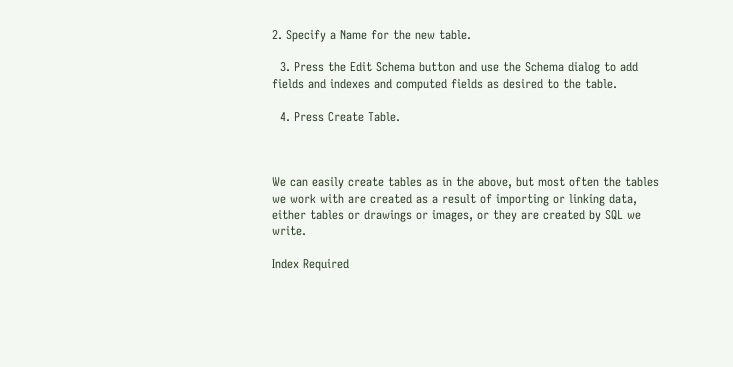2. Specify a Name for the new table.

  3. Press the Edit Schema button and use the Schema dialog to add fields and indexes and computed fields as desired to the table.

  4. Press Create Table.



We can easily create tables as in the above, but most often the tables we work with are created as a result of importing or linking data, either tables or drawings or images, or they are created by SQL we write.

Index Required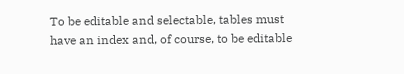To be editable and selectable, tables must have an index and, of course, to be editable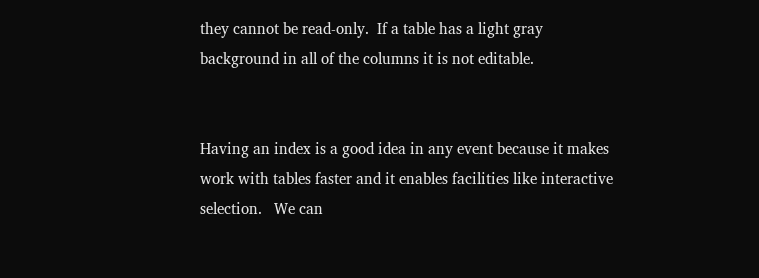they cannot be read-only.  If a table has a light gray background in all of the columns it is not editable.


Having an index is a good idea in any event because it makes work with tables faster and it enables facilities like interactive selection.   We can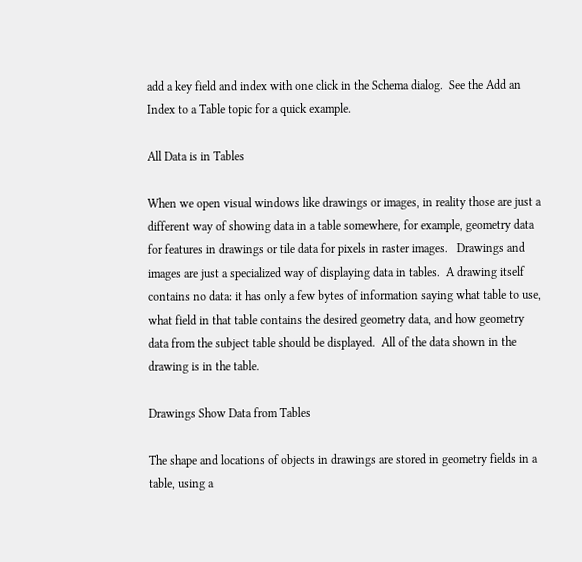add a key field and index with one click in the Schema dialog.  See the Add an Index to a Table topic for a quick example.

All Data is in Tables

When we open visual windows like drawings or images, in reality those are just a different way of showing data in a table somewhere, for example, geometry data for features in drawings or tile data for pixels in raster images.   Drawings and images are just a specialized way of displaying data in tables.  A drawing itself contains no data: it has only a few bytes of information saying what table to use, what field in that table contains the desired geometry data, and how geometry data from the subject table should be displayed.  All of the data shown in the drawing is in the table.

Drawings Show Data from Tables

The shape and locations of objects in drawings are stored in geometry fields in a table, using a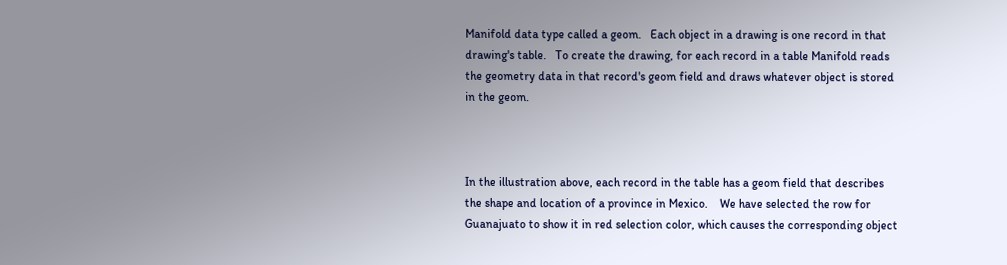Manifold data type called a geom.   Each object in a drawing is one record in that drawing's table.   To create the drawing, for each record in a table Manifold reads the geometry data in that record's geom field and draws whatever object is stored in the geom.



In the illustration above, each record in the table has a geom field that describes the shape and location of a province in Mexico.    We have selected the row for Guanajuato to show it in red selection color, which causes the corresponding object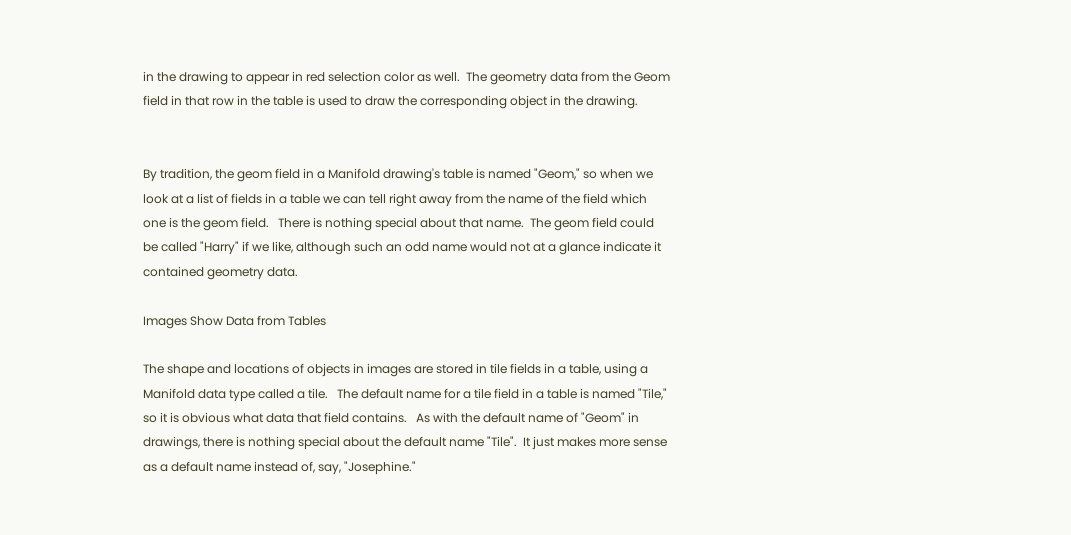in the drawing to appear in red selection color as well.  The geometry data from the Geom field in that row in the table is used to draw the corresponding object in the drawing.


By tradition, the geom field in a Manifold drawing's table is named "Geom," so when we look at a list of fields in a table we can tell right away from the name of the field which one is the geom field.   There is nothing special about that name.  The geom field could be called "Harry" if we like, although such an odd name would not at a glance indicate it contained geometry data.

Images Show Data from Tables

The shape and locations of objects in images are stored in tile fields in a table, using a Manifold data type called a tile.   The default name for a tile field in a table is named "Tile," so it is obvious what data that field contains.   As with the default name of "Geom" in drawings, there is nothing special about the default name "Tile".  It just makes more sense as a default name instead of, say, "Josephine."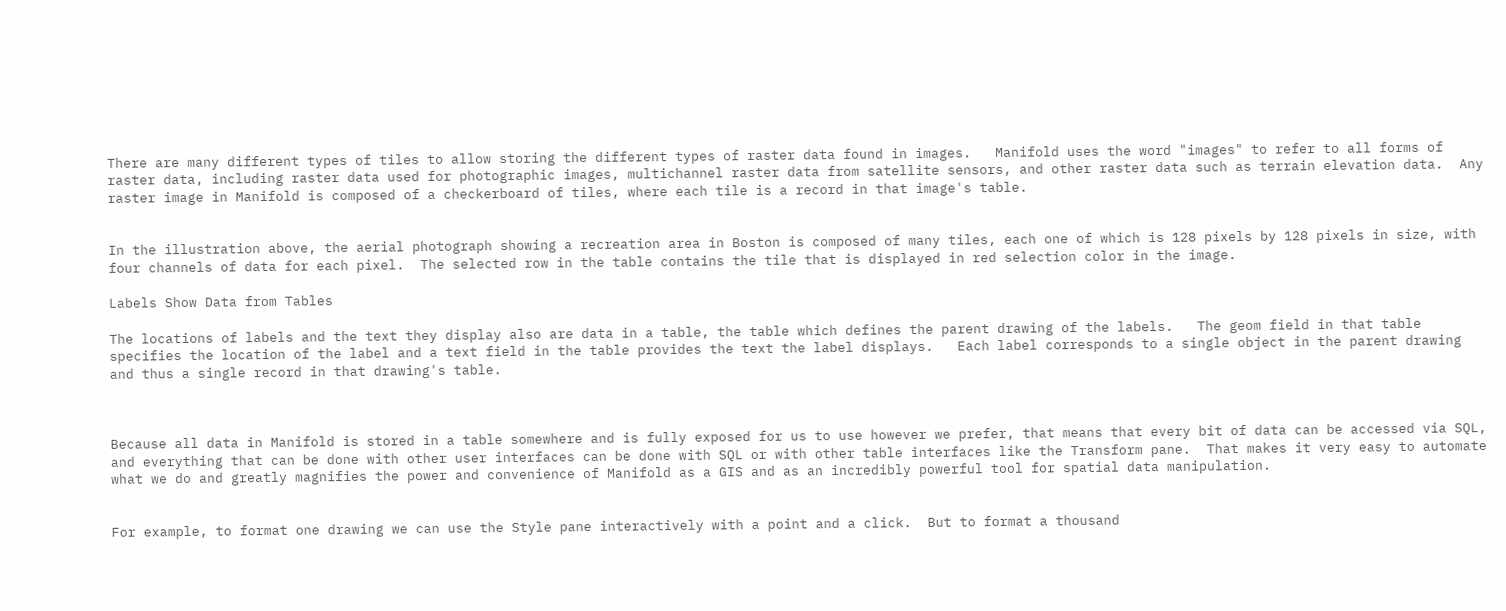There are many different types of tiles to allow storing the different types of raster data found in images.   Manifold uses the word "images" to refer to all forms of raster data, including raster data used for photographic images, multichannel raster data from satellite sensors, and other raster data such as terrain elevation data.  Any raster image in Manifold is composed of a checkerboard of tiles, where each tile is a record in that image's table.


In the illustration above, the aerial photograph showing a recreation area in Boston is composed of many tiles, each one of which is 128 pixels by 128 pixels in size, with four channels of data for each pixel.  The selected row in the table contains the tile that is displayed in red selection color in the image.

Labels Show Data from Tables

The locations of labels and the text they display also are data in a table, the table which defines the parent drawing of the labels.   The geom field in that table specifies the location of the label and a text field in the table provides the text the label displays.   Each label corresponds to a single object in the parent drawing and thus a single record in that drawing's table.



Because all data in Manifold is stored in a table somewhere and is fully exposed for us to use however we prefer, that means that every bit of data can be accessed via SQL, and everything that can be done with other user interfaces can be done with SQL or with other table interfaces like the Transform pane.  That makes it very easy to automate what we do and greatly magnifies the power and convenience of Manifold as a GIS and as an incredibly powerful tool for spatial data manipulation.


For example, to format one drawing we can use the Style pane interactively with a point and a click.  But to format a thousand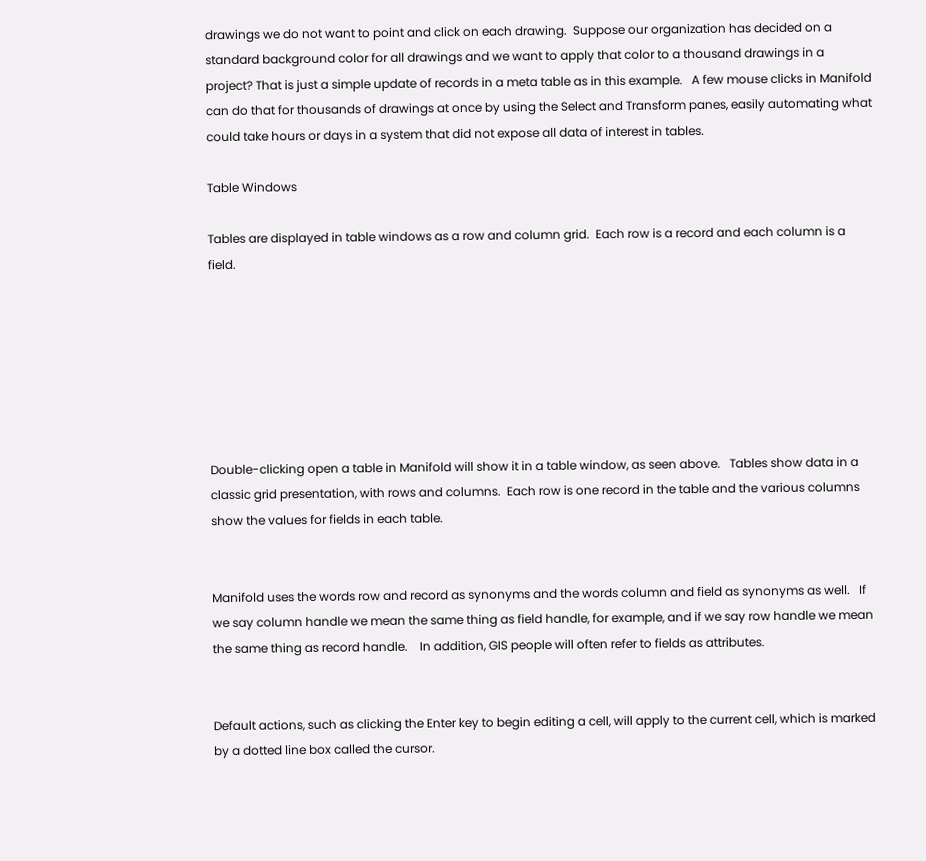drawings we do not want to point and click on each drawing.  Suppose our organization has decided on a standard background color for all drawings and we want to apply that color to a thousand drawings in a project? That is just a simple update of records in a meta table as in this example.   A few mouse clicks in Manifold can do that for thousands of drawings at once by using the Select and Transform panes, easily automating what could take hours or days in a system that did not expose all data of interest in tables.

Table Windows

Tables are displayed in table windows as a row and column grid.  Each row is a record and each column is a field.







Double-clicking open a table in Manifold will show it in a table window, as seen above.   Tables show data in a classic grid presentation, with rows and columns.  Each row is one record in the table and the various columns show the values for fields in each table.


Manifold uses the words row and record as synonyms and the words column and field as synonyms as well.   If we say column handle we mean the same thing as field handle, for example, and if we say row handle we mean the same thing as record handle.    In addition, GIS people will often refer to fields as attributes.


Default actions, such as clicking the Enter key to begin editing a cell, will apply to the current cell, which is marked by a dotted line box called the cursor.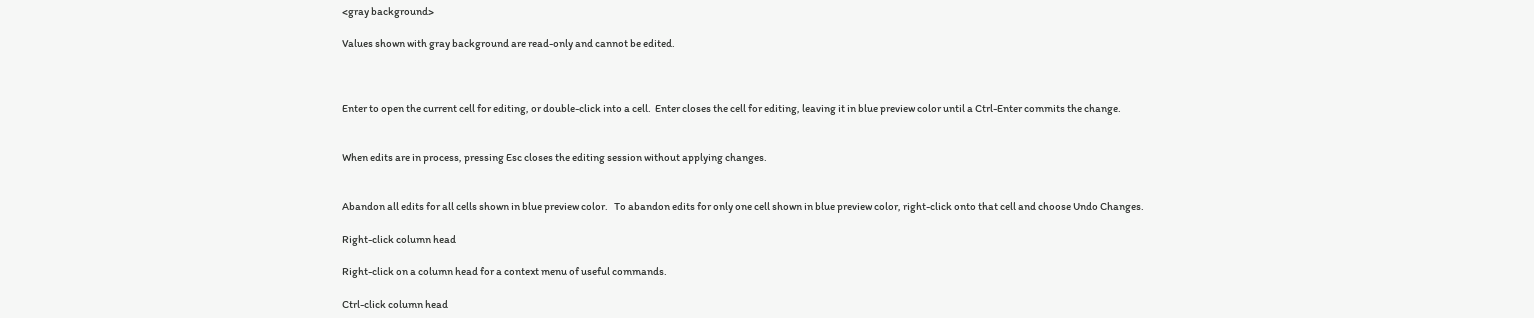<gray background>

Values shown with gray background are read-only and cannot be edited.



Enter to open the current cell for editing, or double-click into a cell.  Enter closes the cell for editing, leaving it in blue preview color until a Ctrl-Enter commits the change.


When edits are in process, pressing Esc closes the editing session without applying changes.


Abandon all edits for all cells shown in blue preview color.   To abandon edits for only one cell shown in blue preview color, right-click onto that cell and choose Undo Changes.

Right-click column head

Right-click on a column head for a context menu of useful commands.

Ctrl-click column head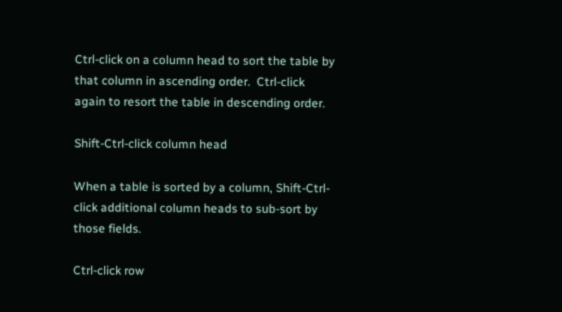Ctrl-click on a column head to sort the table by that column in ascending order.  Ctrl-click again to resort the table in descending order.

Shift-Ctrl-click column head

When a table is sorted by a column, Shift-Ctrl-click additional column heads to sub-sort by those fields.

Ctrl-click row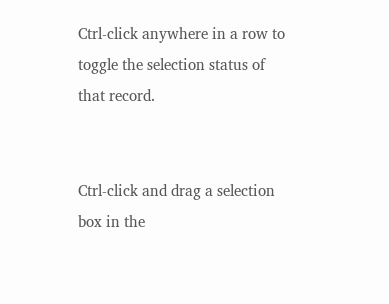Ctrl-click anywhere in a row to toggle the selection status of that record.


Ctrl-click and drag a selection box in the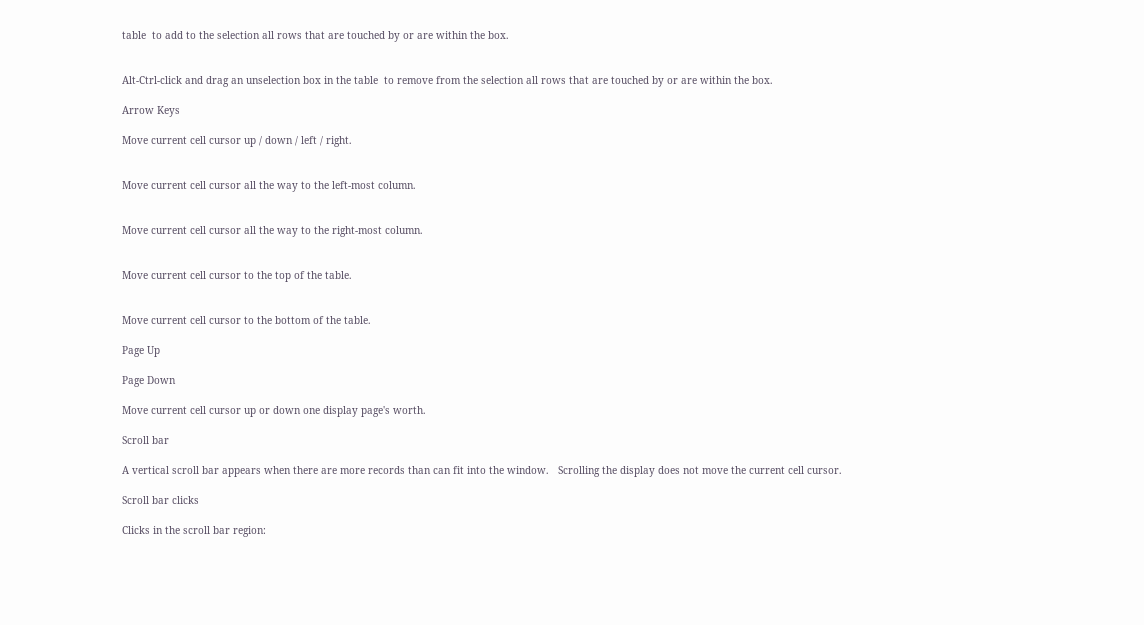table  to add to the selection all rows that are touched by or are within the box.


Alt-Ctrl-click and drag an unselection box in the table  to remove from the selection all rows that are touched by or are within the box.

Arrow Keys

Move current cell cursor up / down / left / right.


Move current cell cursor all the way to the left-most column.


Move current cell cursor all the way to the right-most column.


Move current cell cursor to the top of the table.


Move current cell cursor to the bottom of the table.

Page Up

Page Down

Move current cell cursor up or down one display page's worth.

Scroll bar

A vertical scroll bar appears when there are more records than can fit into the window.   Scrolling the display does not move the current cell cursor.

Scroll bar clicks

Clicks in the scroll bar region: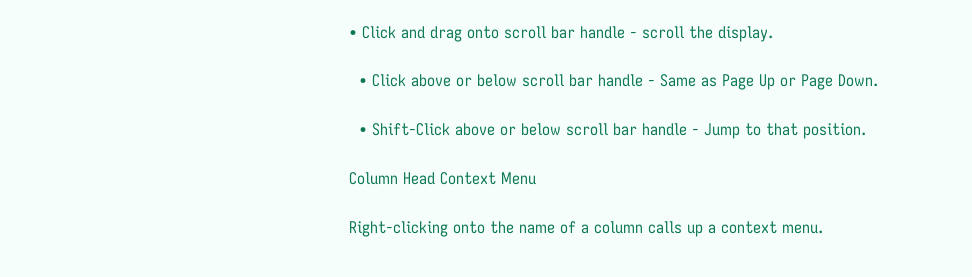• Click and drag onto scroll bar handle - scroll the display.

  • Click above or below scroll bar handle - Same as Page Up or Page Down.

  • Shift-Click above or below scroll bar handle - Jump to that position.

Column Head Context Menu

Right-clicking onto the name of a column calls up a context menu.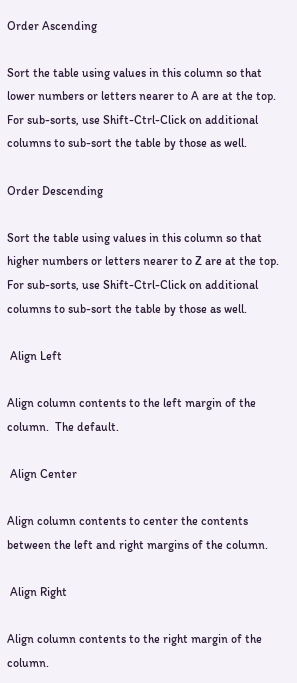Order Ascending

Sort the table using values in this column so that lower numbers or letters nearer to A are at the top.  For sub-sorts, use Shift-Ctrl-Click on additional columns to sub-sort the table by those as well.

Order Descending

Sort the table using values in this column so that higher numbers or letters nearer to Z are at the top.  For sub-sorts, use Shift-Ctrl-Click on additional columns to sub-sort the table by those as well.

 Align Left

Align column contents to the left margin of the column.  The default.

 Align Center

Align column contents to center the contents between the left and right margins of the column.

 Align Right

Align column contents to the right margin of the column.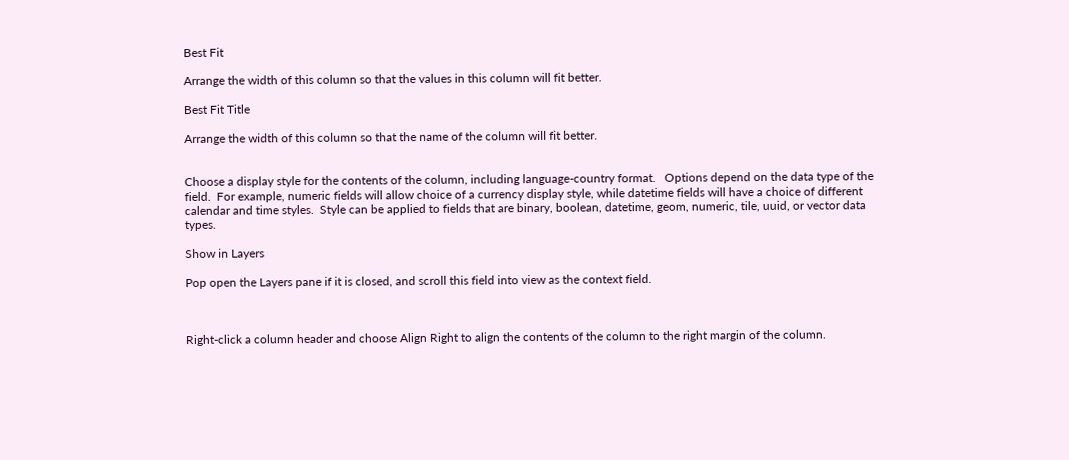Best Fit

Arrange the width of this column so that the values in this column will fit better.

Best Fit Title

Arrange the width of this column so that the name of the column will fit better.


Choose a display style for the contents of the column, including language-country format.   Options depend on the data type of the field.  For example, numeric fields will allow choice of a currency display style, while datetime fields will have a choice of different calendar and time styles.  Style can be applied to fields that are binary, boolean, datetime, geom, numeric, tile, uuid, or vector data types.

Show in Layers

Pop open the Layers pane if it is closed, and scroll this field into view as the context field.



Right-click a column header and choose Align Right to align the contents of the column to the right margin of the column.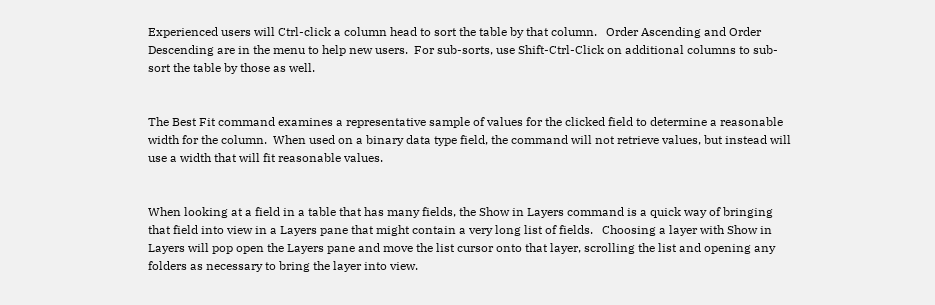Experienced users will Ctrl-click a column head to sort the table by that column.   Order Ascending and Order Descending are in the menu to help new users.  For sub-sorts, use Shift-Ctrl-Click on additional columns to sub-sort the table by those as well.


The Best Fit command examines a representative sample of values for the clicked field to determine a reasonable width for the column.  When used on a binary data type field, the command will not retrieve values, but instead will use a width that will fit reasonable values.


When looking at a field in a table that has many fields, the Show in Layers command is a quick way of bringing that field into view in a Layers pane that might contain a very long list of fields.   Choosing a layer with Show in Layers will pop open the Layers pane and move the list cursor onto that layer, scrolling the list and opening any folders as necessary to bring the layer into view.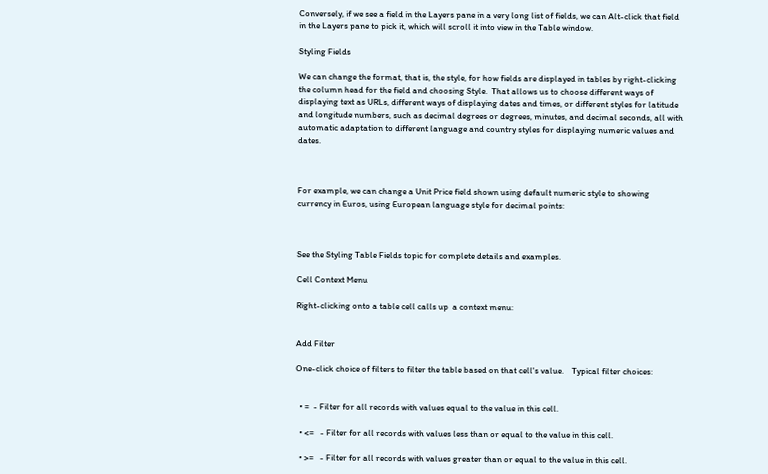Conversely, if we see a field in the Layers pane in a very long list of fields, we can Alt-click that field in the Layers pane to pick it, which will scroll it into view in the Table window.

Styling Fields

We can change the format, that is, the style, for how fields are displayed in tables by right-clicking the column head for the field and choosing Style.  That allows us to choose different ways of displaying text as URLs, different ways of displaying dates and times, or different styles for latitude and longitude numbers, such as decimal degrees or degrees, minutes, and decimal seconds, all with automatic adaptation to different language and country styles for displaying numeric values and dates.



For example, we can change a Unit Price field shown using default numeric style to showing currency in Euros, using European language style for decimal points:



See the Styling Table Fields topic for complete details and examples.

Cell Context Menu

Right-clicking onto a table cell calls up  a context menu:


Add Filter

One-click choice of filters to filter the table based on that cell's value.    Typical filter choices:


  • =  - Filter for all records with values equal to the value in this cell.

  • <=   - Filter for all records with values less than or equal to the value in this cell.

  • >=   - Filter for all records with values greater than or equal to the value in this cell.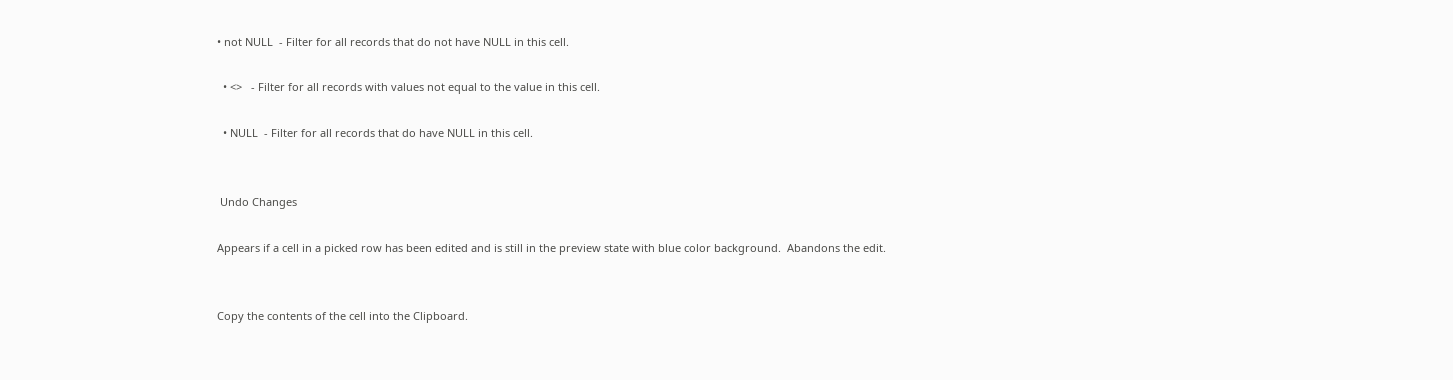• not NULL  - Filter for all records that do not have NULL in this cell.

  • <>   - Filter for all records with values not equal to the value in this cell.

  • NULL  - Filter for all records that do have NULL in this cell.


 Undo Changes

Appears if a cell in a picked row has been edited and is still in the preview state with blue color background.  Abandons the edit.


Copy the contents of the cell into the Clipboard.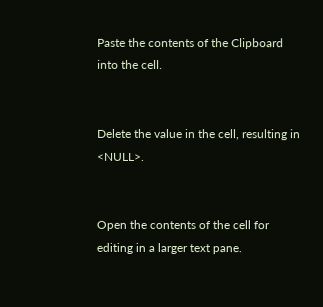Paste the contents of the Clipboard into the cell.


Delete the value in the cell, resulting in <NULL>.


Open the contents of the cell for editing in a larger text pane.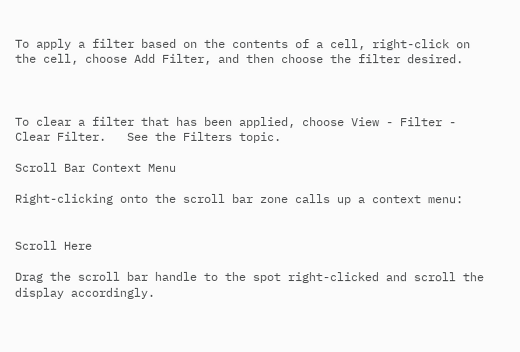To apply a filter based on the contents of a cell, right-click on the cell, choose Add Filter, and then choose the filter desired.



To clear a filter that has been applied, choose View - Filter - Clear Filter.   See the Filters topic.

Scroll Bar Context Menu

Right-clicking onto the scroll bar zone calls up a context menu:


Scroll Here

Drag the scroll bar handle to the spot right-clicked and scroll the display accordingly.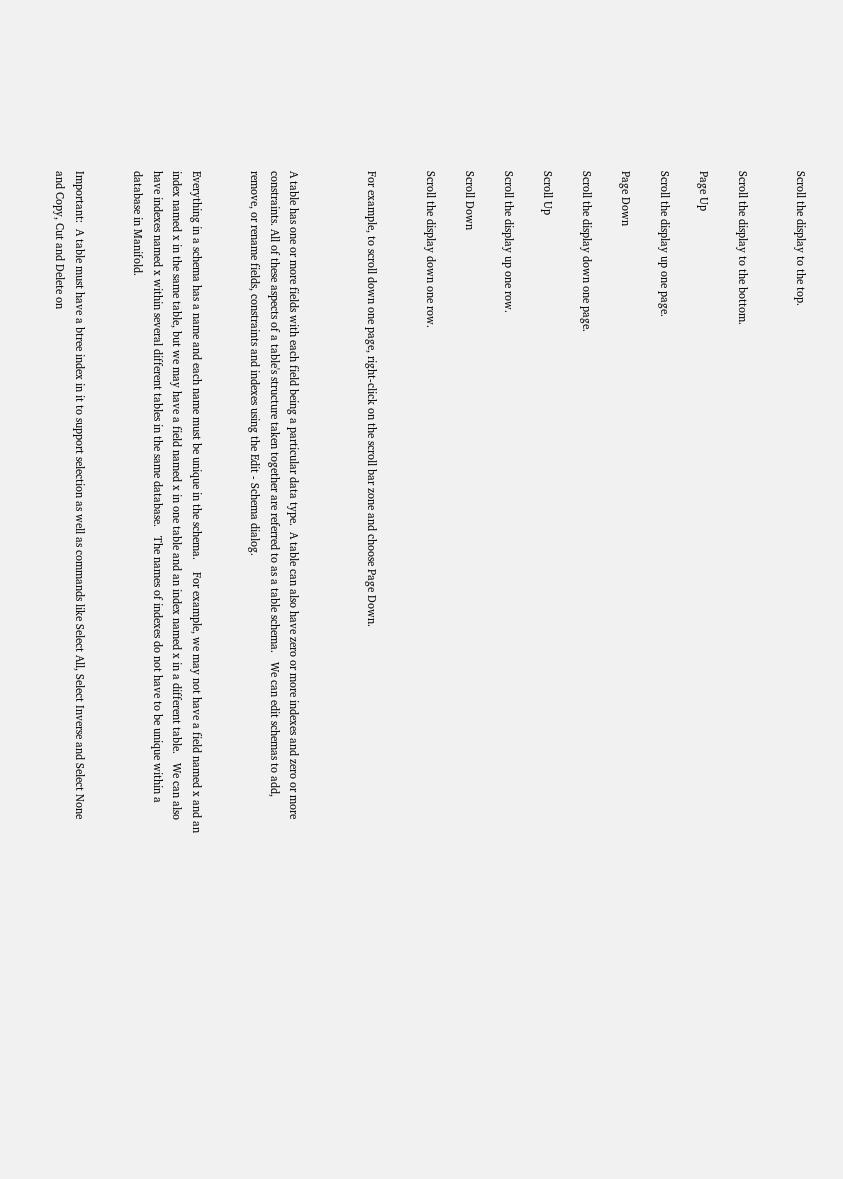Scroll the display to the top.


Scroll the display to the bottom.

Page Up

Scroll the display up one page.

Page Down

Scroll the display down one page.

Scroll Up

Scroll the display up one row.

Scroll Down

Scroll the display down one row.


For example, to scroll down one page, right-click on the scroll bar zone and choose Page Down.



A table has one or more fields with each field being a particular data type.  A table can also have zero or more indexes and zero or more constraints. All of these aspects of a table's structure taken together are referred to as a table schema.   We can edit schemas to add, remove, or rename fields, constraints and indexes using the Edit - Schema dialog.


Everything in a schema has a name and each name must be unique in the schema.    For example, we may not have a field named x and an index named x in the same table, but we may have a field named x in one table and an index named x in a different table.   We can also have indexes named x within several different tables in the same database.   The names of indexes do not have to be unique within a database in Manifold.


Important:  A table must have a btree index in it to support selection as well as commands like Select All, Select Inverse and Select None and Copy, Cut and Delete on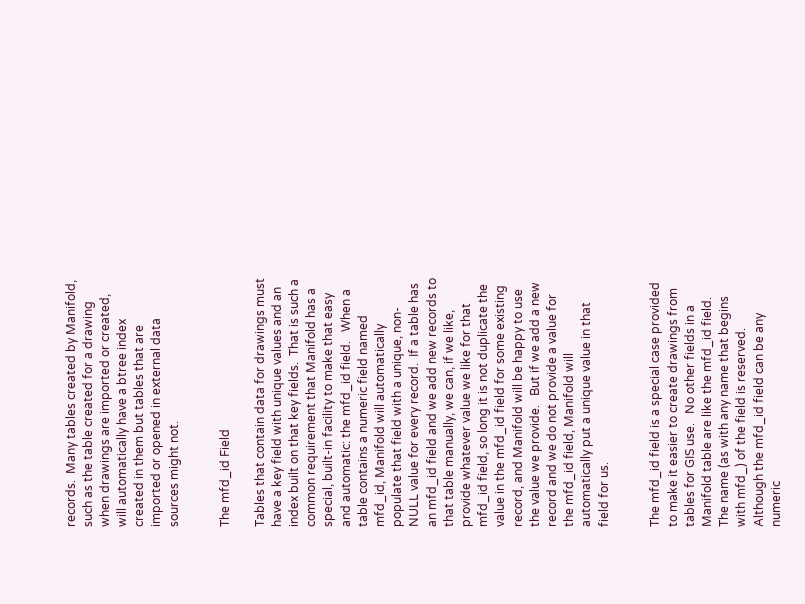records.  Many tables created by Manifold, such as the table created for a drawing when drawings are imported or created, will automatically have a btree index created in them but tables that are imported or opened in external data sources might not.


The mfd_id Field

Tables that contain data for drawings must have a key field with unique values and an index built on that key fields.  That is such a common requirement that Manifold has a special, built-in facility to make that easy and automatic: the mfd_id field.   When a table contains a numeric field named mfd_id, Manifold will automatically populate that field with a unique, non-NULL value for every record.  If a table has an mfd_id field and we add new records to that table manually, we can, if we like, provide whatever value we like for that mfd_id field, so long it is not duplicate the value in the mfd_id field for some existing record, and Manifold will be happy to use the value we provide.   But if we add a new record and we do not provide a value for the mfd_id field, Manifold will automatically put a unique value in that field for us.


The mfd_id field is a special case provided to make it easier to create drawings from tables for GIS use.   No other fields in a Manifold table are like the mfd_id field.  The name (as with any name that begins with mfd_) of the field is reserved.   Although the mfd_id field can be any numeric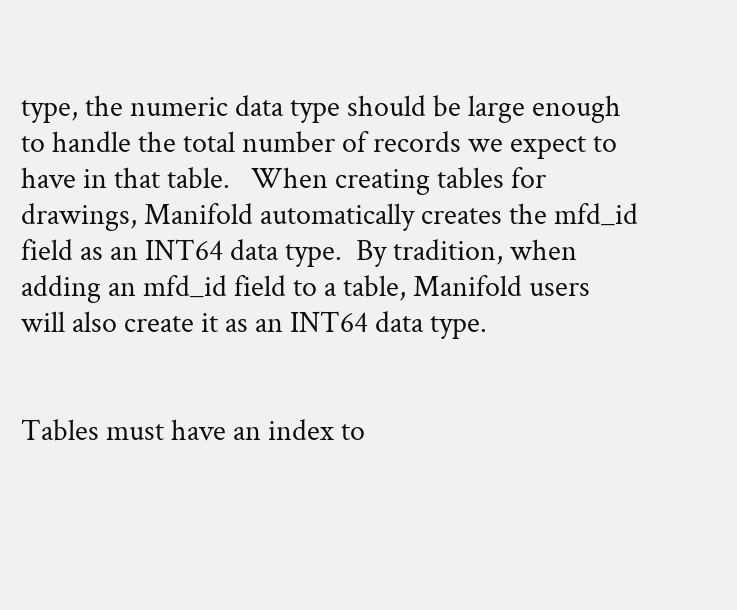type, the numeric data type should be large enough to handle the total number of records we expect to have in that table.   When creating tables for drawings, Manifold automatically creates the mfd_id field as an INT64 data type.  By tradition, when adding an mfd_id field to a table, Manifold users will also create it as an INT64 data type.


Tables must have an index to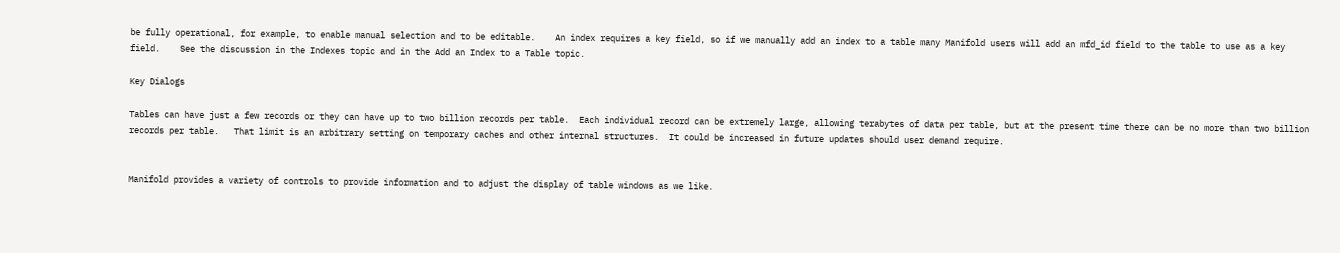be fully operational, for example, to enable manual selection and to be editable.    An index requires a key field, so if we manually add an index to a table many Manifold users will add an mfd_id field to the table to use as a key field.    See the discussion in the Indexes topic and in the Add an Index to a Table topic.

Key Dialogs

Tables can have just a few records or they can have up to two billion records per table.  Each individual record can be extremely large, allowing terabytes of data per table, but at the present time there can be no more than two billion records per table.   That limit is an arbitrary setting on temporary caches and other internal structures.  It could be increased in future updates should user demand require.


Manifold provides a variety of controls to provide information and to adjust the display of table windows as we like.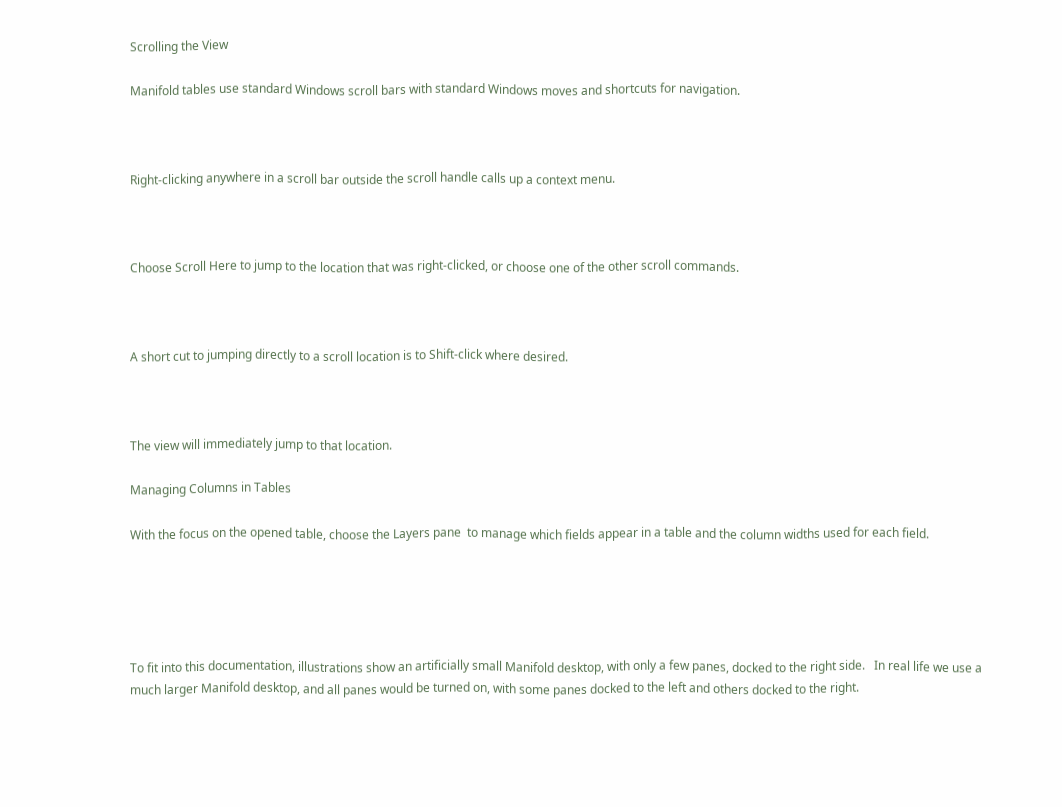Scrolling the View

Manifold tables use standard Windows scroll bars with standard Windows moves and shortcuts for navigation.



Right-clicking anywhere in a scroll bar outside the scroll handle calls up a context menu.



Choose Scroll Here to jump to the location that was right-clicked, or choose one of the other scroll commands.



A short cut to jumping directly to a scroll location is to Shift-click where desired.



The view will immediately jump to that location.

Managing Columns in Tables

With the focus on the opened table, choose the Layers pane  to manage which fields appear in a table and the column widths used for each field.





To fit into this documentation, illustrations show an artificially small Manifold desktop, with only a few panes, docked to the right side.   In real life we use a much larger Manifold desktop, and all panes would be turned on, with some panes docked to the left and others docked to the right.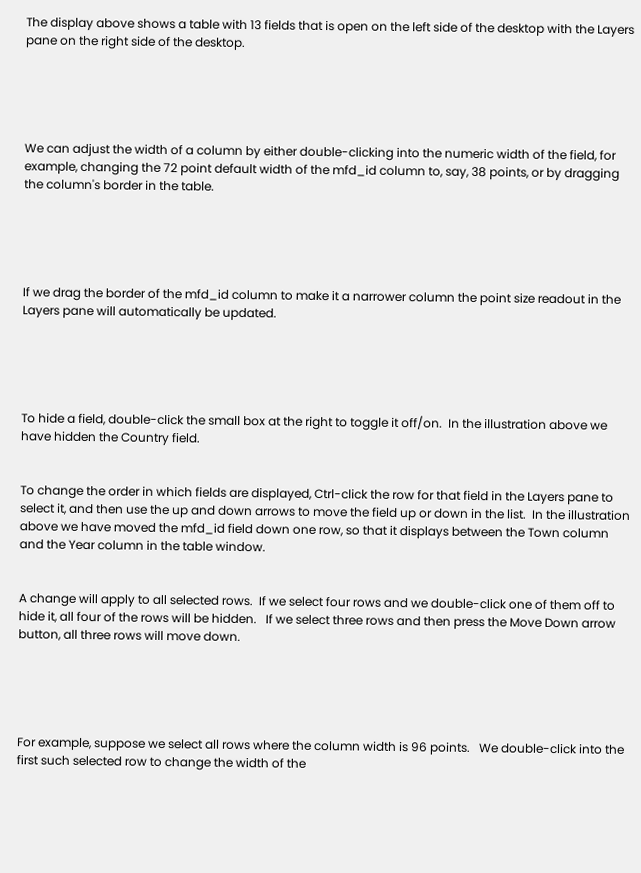The display above shows a table with 13 fields that is open on the left side of the desktop with the Layers pane on the right side of the desktop.





We can adjust the width of a column by either double-clicking into the numeric width of the field, for example, changing the 72 point default width of the mfd_id column to, say, 38 points, or by dragging the column's border in the table.





If we drag the border of the mfd_id column to make it a narrower column the point size readout in the Layers pane will automatically be updated.





To hide a field, double-click the small box at the right to toggle it off/on.  In the illustration above we have hidden the Country field.


To change the order in which fields are displayed, Ctrl-click the row for that field in the Layers pane to select it, and then use the up and down arrows to move the field up or down in the list.  In the illustration above we have moved the mfd_id field down one row, so that it displays between the Town column and the Year column in the table window.


A change will apply to all selected rows.  If we select four rows and we double-click one of them off to hide it, all four of the rows will be hidden.   If we select three rows and then press the Move Down arrow button, all three rows will move down.





For example, suppose we select all rows where the column width is 96 points.   We double-click into the first such selected row to change the width of the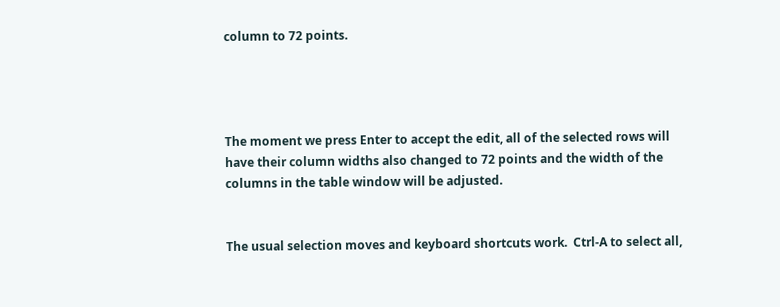column to 72 points.




The moment we press Enter to accept the edit, all of the selected rows will have their column widths also changed to 72 points and the width of the columns in the table window will be adjusted.


The usual selection moves and keyboard shortcuts work.  Ctrl-A to select all,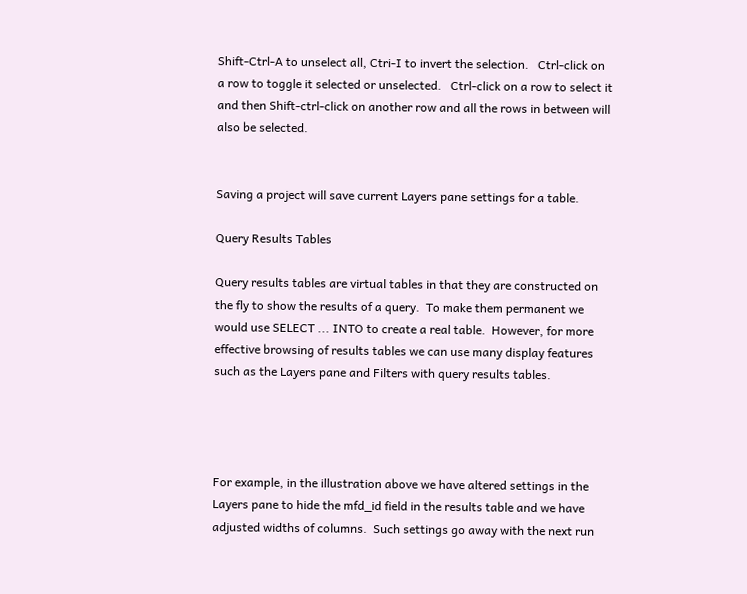Shift-Ctrl-A to unselect all, Ctri-I to invert the selection.   Ctrl-click on a row to toggle it selected or unselected.   Ctrl-click on a row to select it and then Shift-ctrl-click on another row and all the rows in between will also be selected.


Saving a project will save current Layers pane settings for a table.

Query Results Tables

Query results tables are virtual tables in that they are constructed on the fly to show the results of a query.  To make them permanent we would use SELECT ... INTO to create a real table.  However, for more effective browsing of results tables we can use many display features such as the Layers pane and Filters with query results tables.




For example, in the illustration above we have altered settings in the Layers pane to hide the mfd_id field in the results table and we have adjusted widths of columns.  Such settings go away with the next run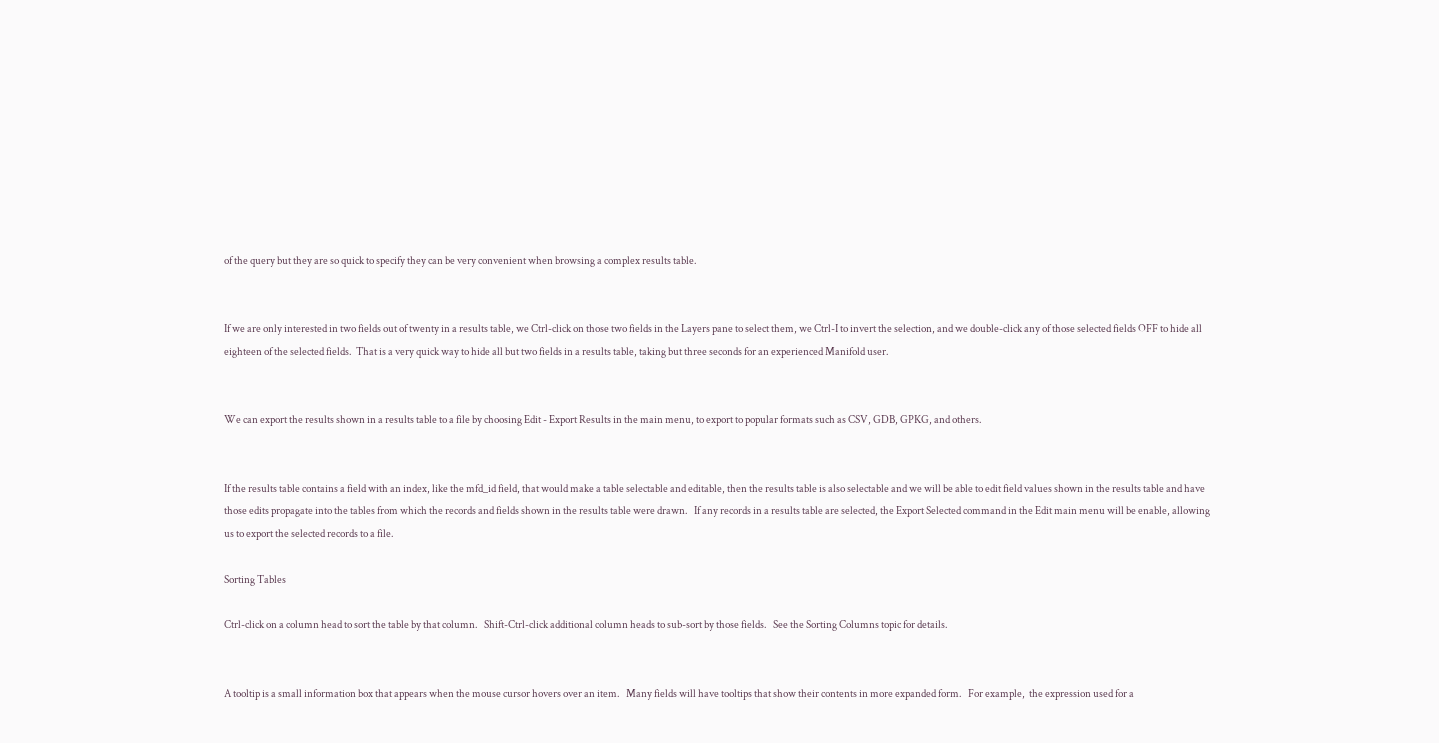of the query but they are so quick to specify they can be very convenient when browsing a complex results table.


If we are only interested in two fields out of twenty in a results table, we Ctrl-click on those two fields in the Layers pane to select them, we Ctrl-I to invert the selection, and we double-click any of those selected fields OFF to hide all eighteen of the selected fields.  That is a very quick way to hide all but two fields in a results table, taking but three seconds for an experienced Manifold user.


We can export the results shown in a results table to a file by choosing Edit - Export Results in the main menu, to export to popular formats such as CSV, GDB, GPKG, and others.


If the results table contains a field with an index, like the mfd_id field, that would make a table selectable and editable, then the results table is also selectable and we will be able to edit field values shown in the results table and have those edits propagate into the tables from which the records and fields shown in the results table were drawn.   If any records in a results table are selected, the Export Selected command in the Edit main menu will be enable, allowing us to export the selected records to a file.

Sorting Tables

Ctrl-click on a column head to sort the table by that column.   Shift-Ctrl-click additional column heads to sub-sort by those fields.   See the Sorting Columns topic for details.


A tooltip is a small information box that appears when the mouse cursor hovers over an item.   Many fields will have tooltips that show their contents in more expanded form.   For example,  the expression used for a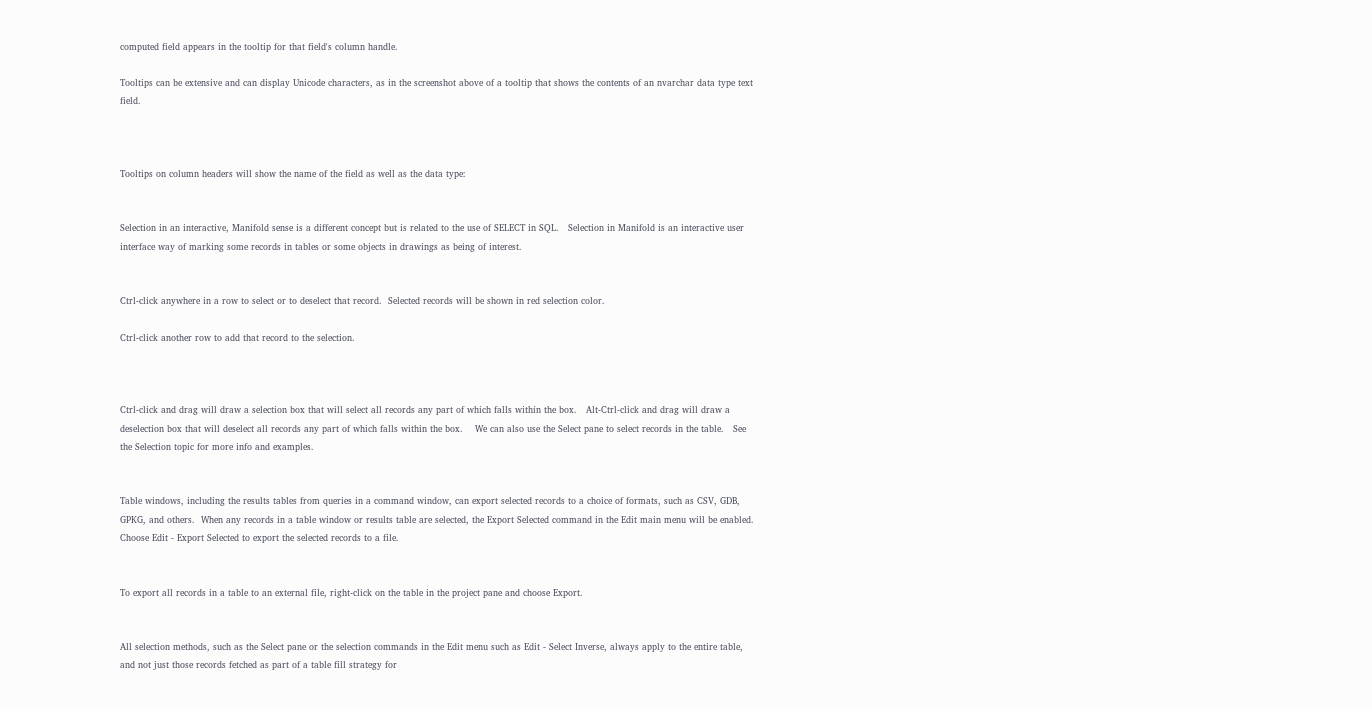computed field appears in the tooltip for that field's column handle.

Tooltips can be extensive and can display Unicode characters, as in the screenshot above of a tooltip that shows the contents of an nvarchar data type text field.



Tooltips on column headers will show the name of the field as well as the data type:


Selection in an interactive, Manifold sense is a different concept but is related to the use of SELECT in SQL.   Selection in Manifold is an interactive user interface way of marking some records in tables or some objects in drawings as being of interest.


Ctrl-click anywhere in a row to select or to deselect that record.  Selected records will be shown in red selection color.

Ctrl-click another row to add that record to the selection.



Ctrl-click and drag will draw a selection box that will select all records any part of which falls within the box.   Alt-Ctrl-click and drag will draw a deselection box that will deselect all records any part of which falls within the box.    We can also use the Select pane to select records in the table.   See the Selection topic for more info and examples.


Table windows, including the results tables from queries in a command window, can export selected records to a choice of formats, such as CSV, GDB, GPKG, and others.  When any records in a table window or results table are selected, the Export Selected command in the Edit main menu will be enabled.  Choose Edit - Export Selected to export the selected records to a file.


To export all records in a table to an external file, right-click on the table in the project pane and choose Export.


All selection methods, such as the Select pane or the selection commands in the Edit menu such as Edit - Select Inverse, always apply to the entire table, and not just those records fetched as part of a table fill strategy for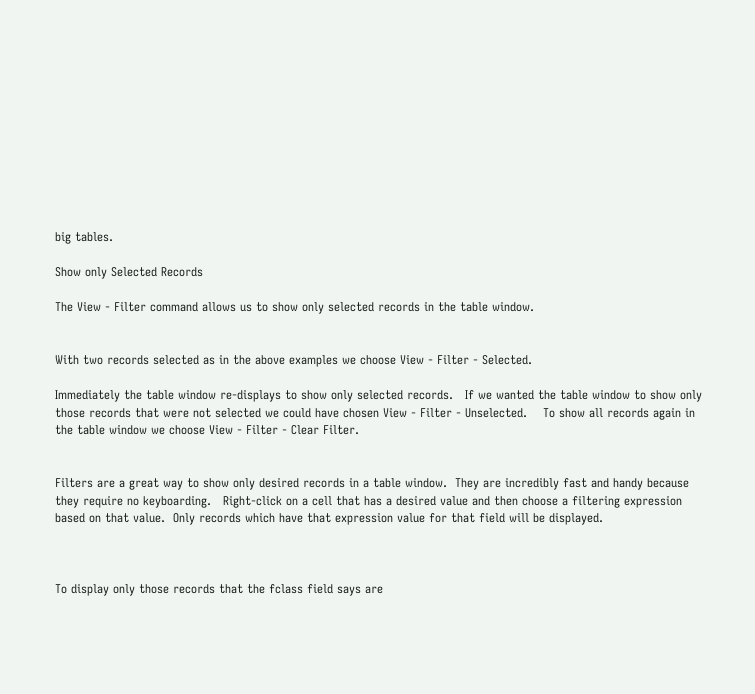big tables.

Show only Selected Records

The View - Filter command allows us to show only selected records in the table window.


With two records selected as in the above examples we choose View - Filter - Selected.

Immediately the table window re-displays to show only selected records.   If we wanted the table window to show only those records that were not selected we could have chosen View - Filter - Unselected.    To show all records again in the table window we choose View - Filter - Clear Filter.


Filters are a great way to show only desired records in a table window.  They are incredibly fast and handy because they require no keyboarding.   Right-click on a cell that has a desired value and then choose a filtering expression based on that value.  Only records which have that expression value for that field will be displayed.



To display only those records that the fclass field says are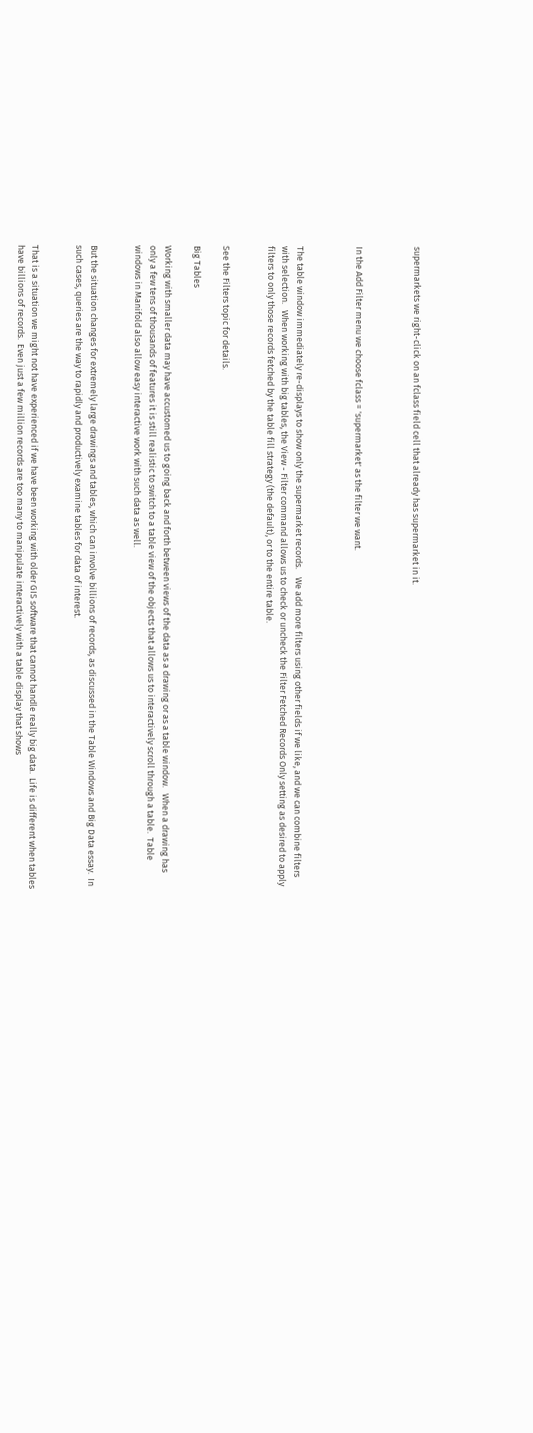supermarkets we right-click on an fclass field cell that already has supermarket in it.



In the Add Filter menu we choose fclass = 'supermarket' as the filter we want.



The table window immediately re-displays to show only the supermarket records.    We add more filters using other fields if we like, and we can combine filters with selection.   When working with big tables, the View - Filter command allows us to check or uncheck the Filter Fetched Records Only setting as desired to apply filters to only those records fetched by the table fill strategy (the default), or to the entire table.


See the Filters topic for details.

Big Tables

Working with smaller data may have accustomed us to going back and forth between views of the data as a drawing or as a table window.   When a drawing has only a few tens of thousands of features it is still realistic to switch to a table view of the objects that allows us to interactively scroll through a table.  Table windows in Manifold also allow easy interactive work with such data as well.


But the situation changes for extremely large drawings and tables, which can involve billions of records, as discussed in the Table Windows and Big Data essay.  In such cases, queries are the way to rapidly and productively examine tables for data of interest.


That is a situation we might not have experienced if we have been working with older GIS software that cannot handle really big data.  Life is different when tables have billions of records.  Even just a few million records are too many to manipulate interactively with a table display that shows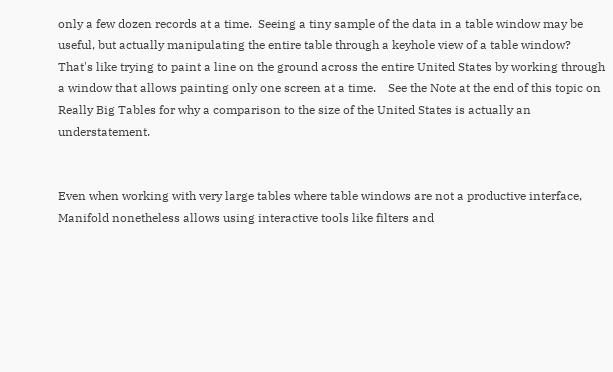only a few dozen records at a time.  Seeing a tiny sample of the data in a table window may be useful, but actually manipulating the entire table through a keyhole view of a table window?  That's like trying to paint a line on the ground across the entire United States by working through a window that allows painting only one screen at a time.    See the Note at the end of this topic on Really Big Tables for why a comparison to the size of the United States is actually an understatement.


Even when working with very large tables where table windows are not a productive interface, Manifold nonetheless allows using interactive tools like filters and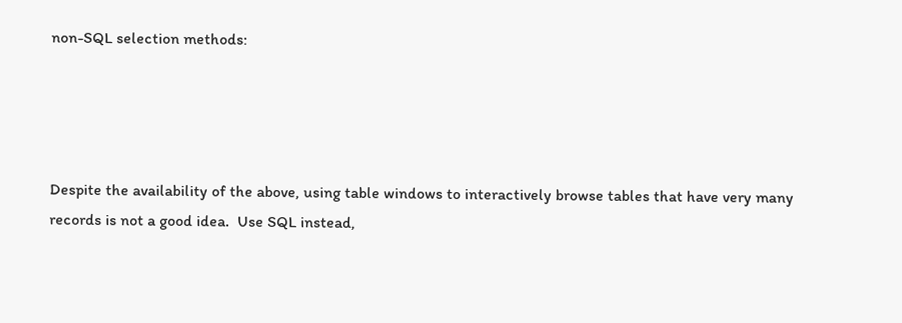non-SQL selection methods:




Despite the availability of the above, using table windows to interactively browse tables that have very many records is not a good idea.  Use SQL instead,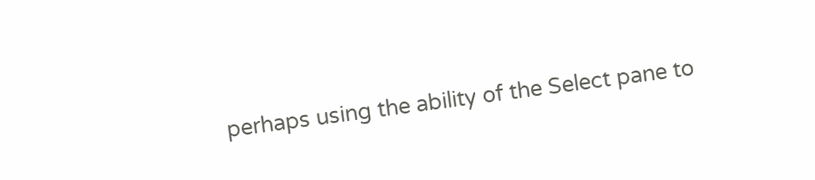perhaps using the ability of the Select pane to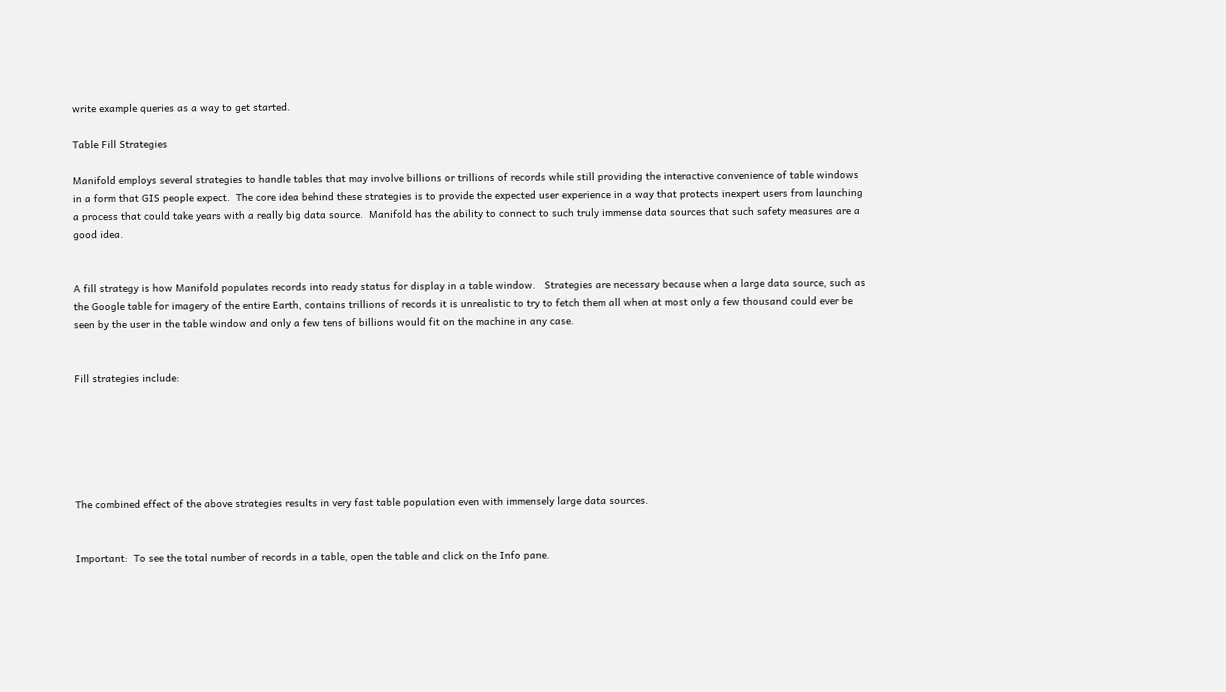write example queries as a way to get started.

Table Fill Strategies

Manifold employs several strategies to handle tables that may involve billions or trillions of records while still providing the interactive convenience of table windows in a form that GIS people expect.  The core idea behind these strategies is to provide the expected user experience in a way that protects inexpert users from launching a process that could take years with a really big data source.  Manifold has the ability to connect to such truly immense data sources that such safety measures are a good idea.


A fill strategy is how Manifold populates records into ready status for display in a table window.   Strategies are necessary because when a large data source, such as the Google table for imagery of the entire Earth, contains trillions of records it is unrealistic to try to fetch them all when at most only a few thousand could ever be seen by the user in the table window and only a few tens of billions would fit on the machine in any case.


Fill strategies include:






The combined effect of the above strategies results in very fast table population even with immensely large data sources.


Important:  To see the total number of records in a table, open the table and click on the Info pane.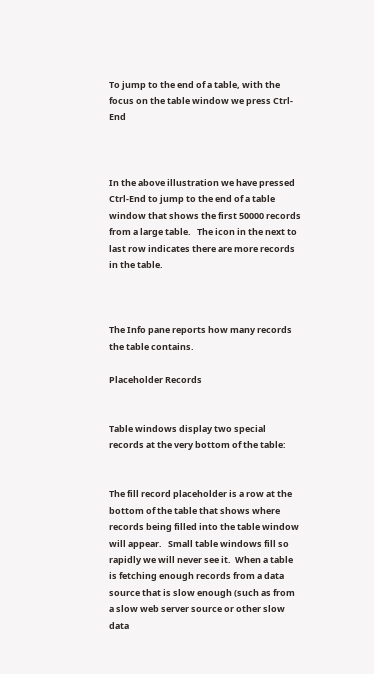To jump to the end of a table, with the focus on the table window we press Ctrl-End



In the above illustration we have pressed Ctrl-End to jump to the end of a table window that shows the first 50000 records from a large table.   The icon in the next to last row indicates there are more records in the table.



The Info pane reports how many records the table contains.

Placeholder Records


Table windows display two special records at the very bottom of the table:


The fill record placeholder is a row at the bottom of the table that shows where records being filled into the table window will appear.   Small table windows fill so rapidly we will never see it.  When a table is fetching enough records from a data source that is slow enough (such as from a slow web server source or other slow data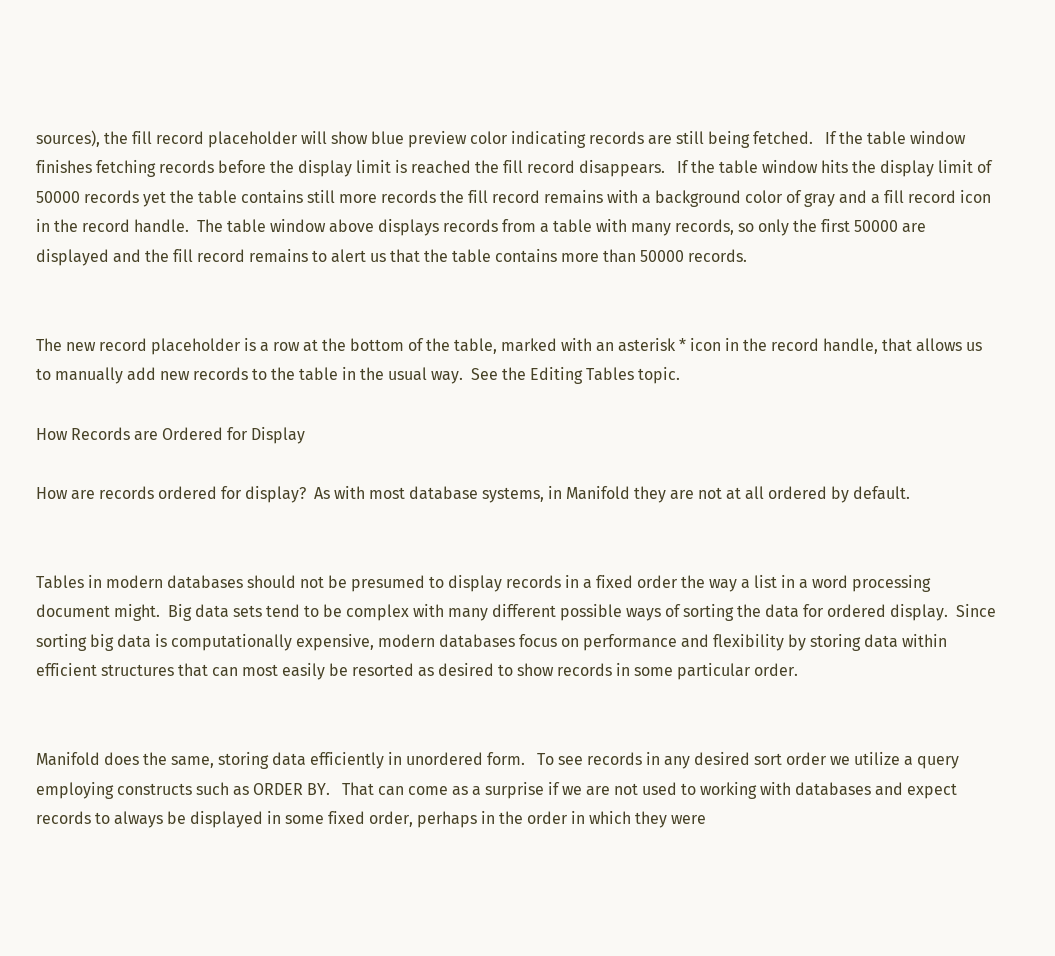sources), the fill record placeholder will show blue preview color indicating records are still being fetched.   If the table window finishes fetching records before the display limit is reached the fill record disappears.   If the table window hits the display limit of 50000 records yet the table contains still more records the fill record remains with a background color of gray and a fill record icon in the record handle.  The table window above displays records from a table with many records, so only the first 50000 are displayed and the fill record remains to alert us that the table contains more than 50000 records.


The new record placeholder is a row at the bottom of the table, marked with an asterisk * icon in the record handle, that allows us to manually add new records to the table in the usual way.  See the Editing Tables topic.

How Records are Ordered for Display

How are records ordered for display?  As with most database systems, in Manifold they are not at all ordered by default.


Tables in modern databases should not be presumed to display records in a fixed order the way a list in a word processing document might.  Big data sets tend to be complex with many different possible ways of sorting the data for ordered display.  Since sorting big data is computationally expensive, modern databases focus on performance and flexibility by storing data within efficient structures that can most easily be resorted as desired to show records in some particular order.


Manifold does the same, storing data efficiently in unordered form.   To see records in any desired sort order we utilize a query employing constructs such as ORDER BY.   That can come as a surprise if we are not used to working with databases and expect records to always be displayed in some fixed order, perhaps in the order in which they were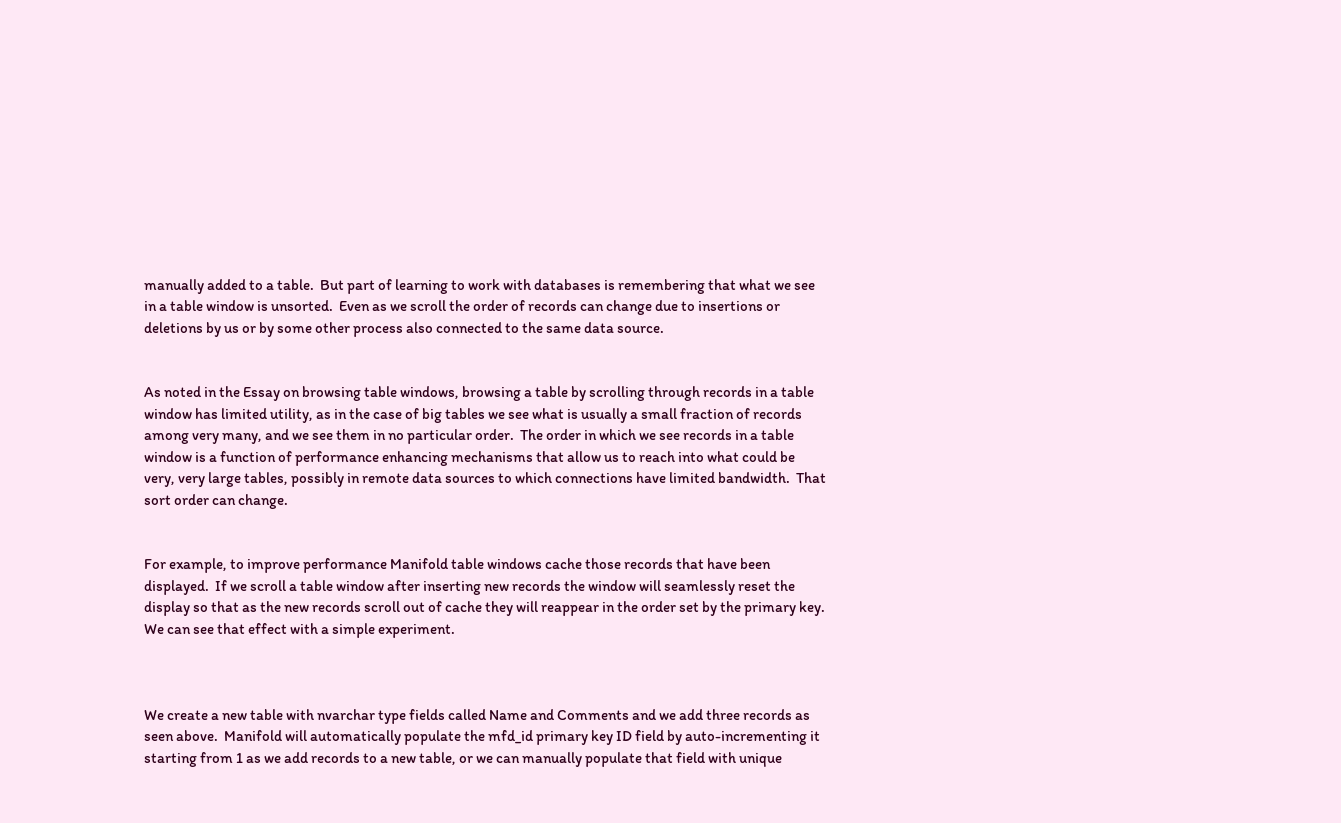manually added to a table.  But part of learning to work with databases is remembering that what we see in a table window is unsorted.  Even as we scroll the order of records can change due to insertions or deletions by us or by some other process also connected to the same data source.


As noted in the Essay on browsing table windows, browsing a table by scrolling through records in a table window has limited utility, as in the case of big tables we see what is usually a small fraction of records among very many, and we see them in no particular order.  The order in which we see records in a table window is a function of performance enhancing mechanisms that allow us to reach into what could be very, very large tables, possibly in remote data sources to which connections have limited bandwidth.  That sort order can change.


For example, to improve performance Manifold table windows cache those records that have been displayed.  If we scroll a table window after inserting new records the window will seamlessly reset the display so that as the new records scroll out of cache they will reappear in the order set by the primary key.  We can see that effect with a simple experiment.



We create a new table with nvarchar type fields called Name and Comments and we add three records as seen above.  Manifold will automatically populate the mfd_id primary key ID field by auto-incrementing it starting from 1 as we add records to a new table, or we can manually populate that field with unique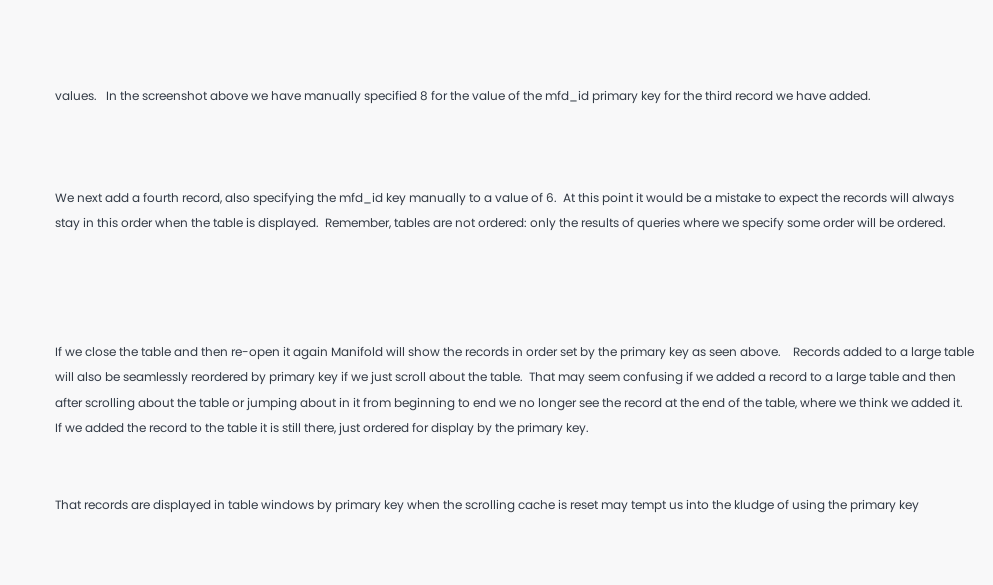values.   In the screenshot above we have manually specified 8 for the value of the mfd_id primary key for the third record we have added.



We next add a fourth record, also specifying the mfd_id key manually to a value of 6.  At this point it would be a mistake to expect the records will always stay in this order when the table is displayed.  Remember, tables are not ordered: only the results of queries where we specify some order will be ordered.




If we close the table and then re-open it again Manifold will show the records in order set by the primary key as seen above.    Records added to a large table will also be seamlessly reordered by primary key if we just scroll about the table.  That may seem confusing if we added a record to a large table and then after scrolling about the table or jumping about in it from beginning to end we no longer see the record at the end of the table, where we think we added it.   If we added the record to the table it is still there, just ordered for display by the primary key.


That records are displayed in table windows by primary key when the scrolling cache is reset may tempt us into the kludge of using the primary key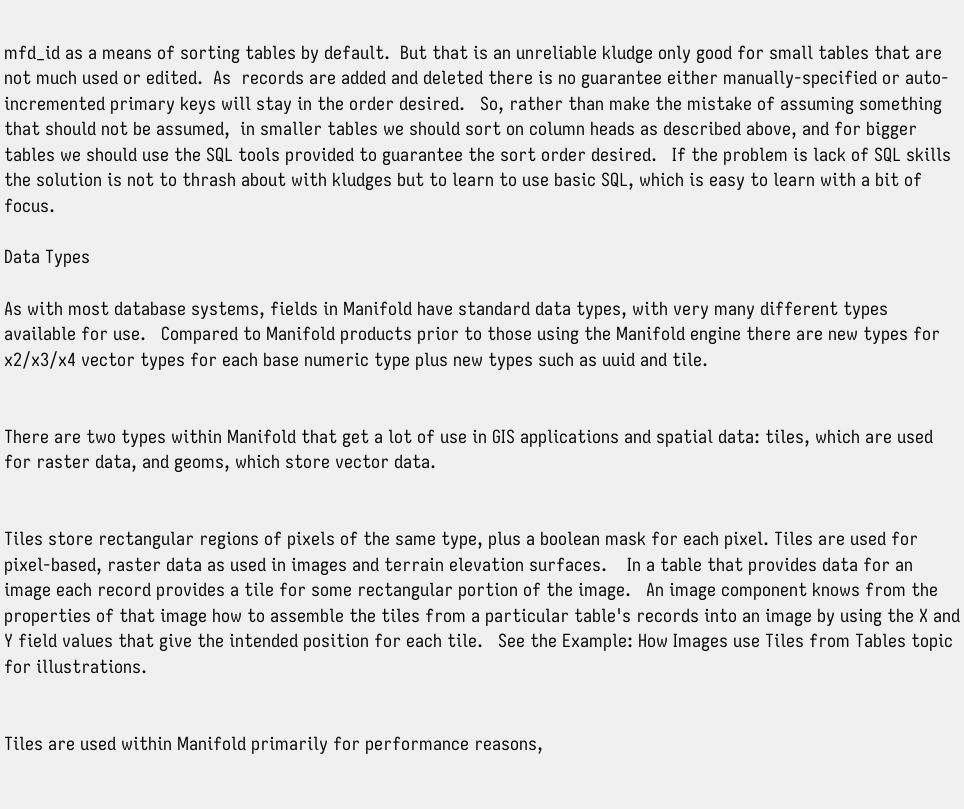mfd_id as a means of sorting tables by default.  But that is an unreliable kludge only good for small tables that are not much used or edited.  As  records are added and deleted there is no guarantee either manually-specified or auto-incremented primary keys will stay in the order desired.   So, rather than make the mistake of assuming something that should not be assumed,  in smaller tables we should sort on column heads as described above, and for bigger tables we should use the SQL tools provided to guarantee the sort order desired.   If the problem is lack of SQL skills the solution is not to thrash about with kludges but to learn to use basic SQL, which is easy to learn with a bit of focus.

Data Types

As with most database systems, fields in Manifold have standard data types, with very many different types available for use.   Compared to Manifold products prior to those using the Manifold engine there are new types for x2/x3/x4 vector types for each base numeric type plus new types such as uuid and tile.


There are two types within Manifold that get a lot of use in GIS applications and spatial data: tiles, which are used for raster data, and geoms, which store vector data.


Tiles store rectangular regions of pixels of the same type, plus a boolean mask for each pixel. Tiles are used for pixel-based, raster data as used in images and terrain elevation surfaces.    In a table that provides data for an image each record provides a tile for some rectangular portion of the image.   An image component knows from the properties of that image how to assemble the tiles from a particular table's records into an image by using the X and Y field values that give the intended position for each tile.   See the Example: How Images use Tiles from Tables topic for illustrations.


Tiles are used within Manifold primarily for performance reasons,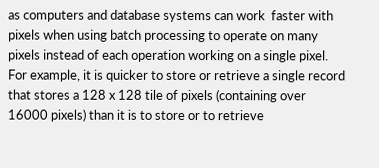as computers and database systems can work  faster with pixels when using batch processing to operate on many pixels instead of each operation working on a single pixel.  For example, it is quicker to store or retrieve a single record that stores a 128 x 128 tile of pixels (containing over 16000 pixels) than it is to store or to retrieve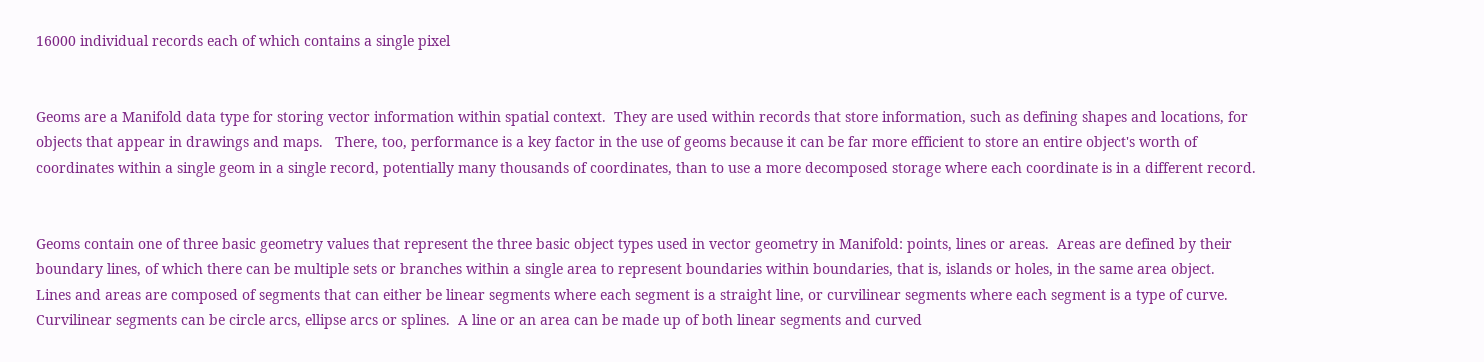16000 individual records each of which contains a single pixel


Geoms are a Manifold data type for storing vector information within spatial context.  They are used within records that store information, such as defining shapes and locations, for objects that appear in drawings and maps.   There, too, performance is a key factor in the use of geoms because it can be far more efficient to store an entire object's worth of coordinates within a single geom in a single record, potentially many thousands of coordinates, than to use a more decomposed storage where each coordinate is in a different record.


Geoms contain one of three basic geometry values that represent the three basic object types used in vector geometry in Manifold: points, lines or areas.  Areas are defined by their boundary lines, of which there can be multiple sets or branches within a single area to represent boundaries within boundaries, that is, islands or holes, in the same area object.    Lines and areas are composed of segments that can either be linear segments where each segment is a straight line, or curvilinear segments where each segment is a type of curve.  Curvilinear segments can be circle arcs, ellipse arcs or splines.  A line or an area can be made up of both linear segments and curved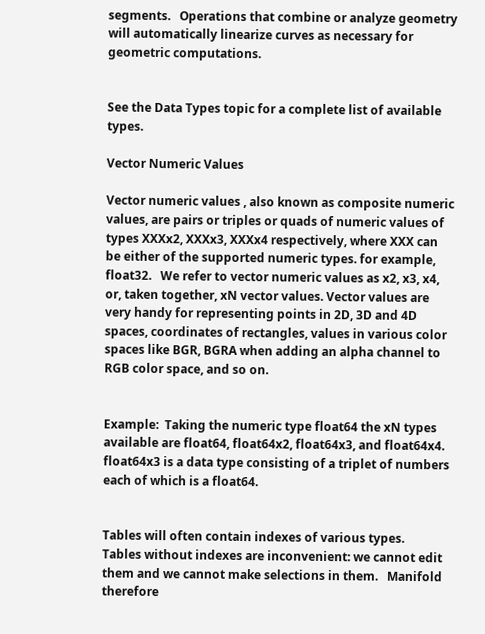segments.   Operations that combine or analyze geometry will automatically linearize curves as necessary for geometric computations.


See the Data Types topic for a complete list of available types.

Vector Numeric Values

Vector numeric values , also known as composite numeric values, are pairs or triples or quads of numeric values of types XXXx2, XXXx3, XXXx4 respectively, where XXX can be either of the supported numeric types. for example, float32.   We refer to vector numeric values as x2, x3, x4, or, taken together, xN vector values. Vector values are very handy for representing points in 2D, 3D and 4D spaces, coordinates of rectangles, values in various color spaces like BGR, BGRA when adding an alpha channel to RGB color space, and so on.


Example:  Taking the numeric type float64 the xN types available are float64, float64x2, float64x3, and float64x4.   float64x3 is a data type consisting of a triplet of numbers each of which is a float64.


Tables will often contain indexes of various types.   Tables without indexes are inconvenient: we cannot edit them and we cannot make selections in them.   Manifold therefore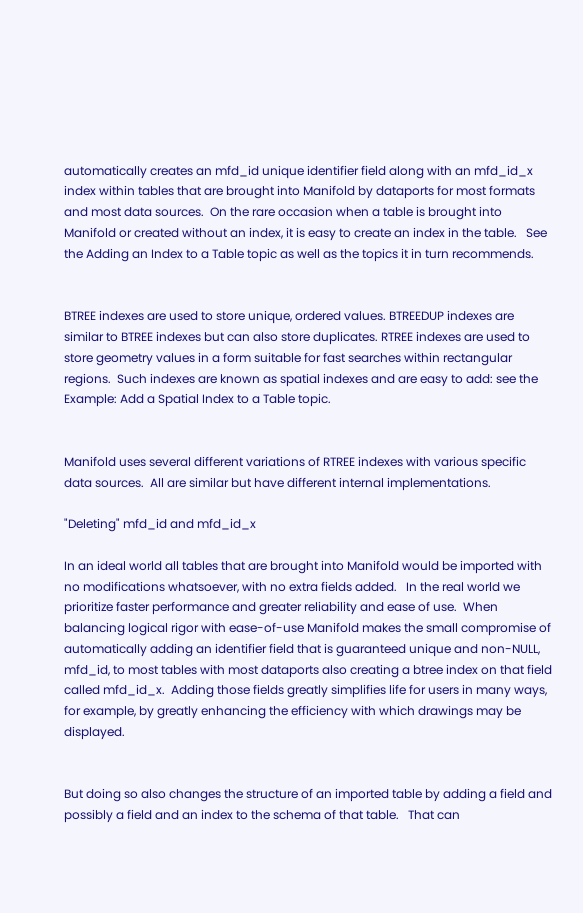automatically creates an mfd_id unique identifier field along with an mfd_id_x index within tables that are brought into Manifold by dataports for most formats and most data sources.  On the rare occasion when a table is brought into Manifold or created without an index, it is easy to create an index in the table.   See the Adding an Index to a Table topic as well as the topics it in turn recommends.


BTREE indexes are used to store unique, ordered values. BTREEDUP indexes are similar to BTREE indexes but can also store duplicates. RTREE indexes are used to store geometry values in a form suitable for fast searches within rectangular regions.  Such indexes are known as spatial indexes and are easy to add: see the Example: Add a Spatial Index to a Table topic.


Manifold uses several different variations of RTREE indexes with various specific data sources.  All are similar but have different internal implementations.

"Deleting" mfd_id and mfd_id_x

In an ideal world all tables that are brought into Manifold would be imported with no modifications whatsoever, with no extra fields added.   In the real world we prioritize faster performance and greater reliability and ease of use.  When balancing logical rigor with ease-of-use Manifold makes the small compromise of automatically adding an identifier field that is guaranteed unique and non-NULL, mfd_id, to most tables with most dataports also creating a btree index on that field called mfd_id_x.  Adding those fields greatly simplifies life for users in many ways, for example, by greatly enhancing the efficiency with which drawings may be displayed.


But doing so also changes the structure of an imported table by adding a field and possibly a field and an index to the schema of that table.   That can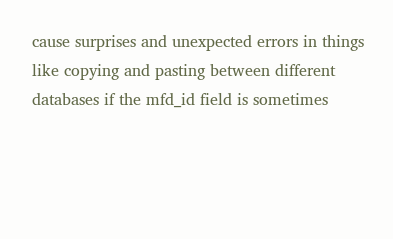cause surprises and unexpected errors in things like copying and pasting between different databases if the mfd_id field is sometimes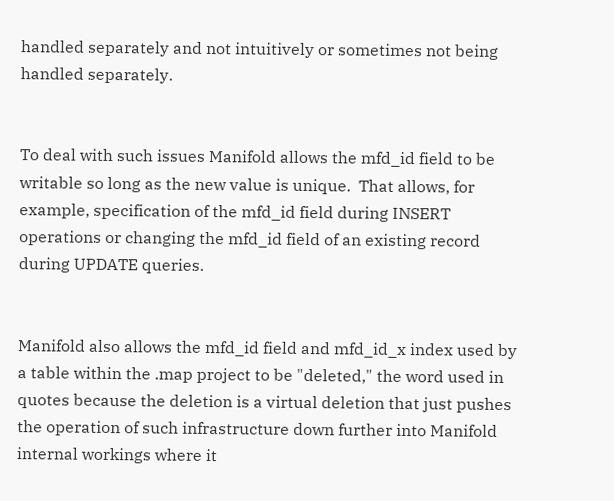handled separately and not intuitively or sometimes not being handled separately.


To deal with such issues Manifold allows the mfd_id field to be writable so long as the new value is unique.  That allows, for example, specification of the mfd_id field during INSERT operations or changing the mfd_id field of an existing record during UPDATE queries.


Manifold also allows the mfd_id field and mfd_id_x index used by a table within the .map project to be "deleted," the word used in quotes because the deletion is a virtual deletion that just pushes the operation of such infrastructure down further into Manifold internal workings where it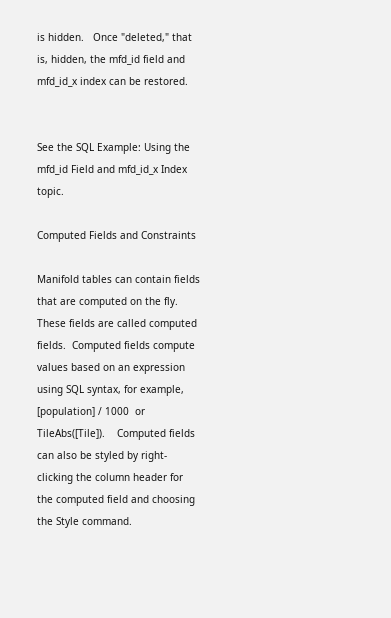is hidden.   Once "deleted," that is, hidden, the mfd_id field and mfd_id_x index can be restored.


See the SQL Example: Using the mfd_id Field and mfd_id_x Index topic.

Computed Fields and Constraints

Manifold tables can contain fields that are computed on the fly.  These fields are called computed fields.  Computed fields compute values based on an expression using SQL syntax, for example, [population] / 1000  or  TileAbs([Tile]).    Computed fields can also be styled by right-clicking the column header for the computed field and choosing the Style command.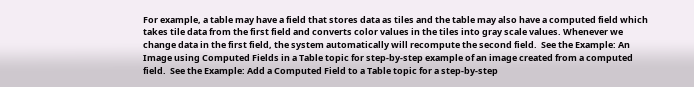For example, a table may have a field that stores data as tiles and the table may also have a computed field which takes tile data from the first field and converts color values in the tiles into gray scale values. Whenever we change data in the first field, the system automatically will recompute the second field.  See the Example: An Image using Computed Fields in a Table topic for step-by-step example of an image created from a computed field.  See the Example: Add a Computed Field to a Table topic for a step-by-step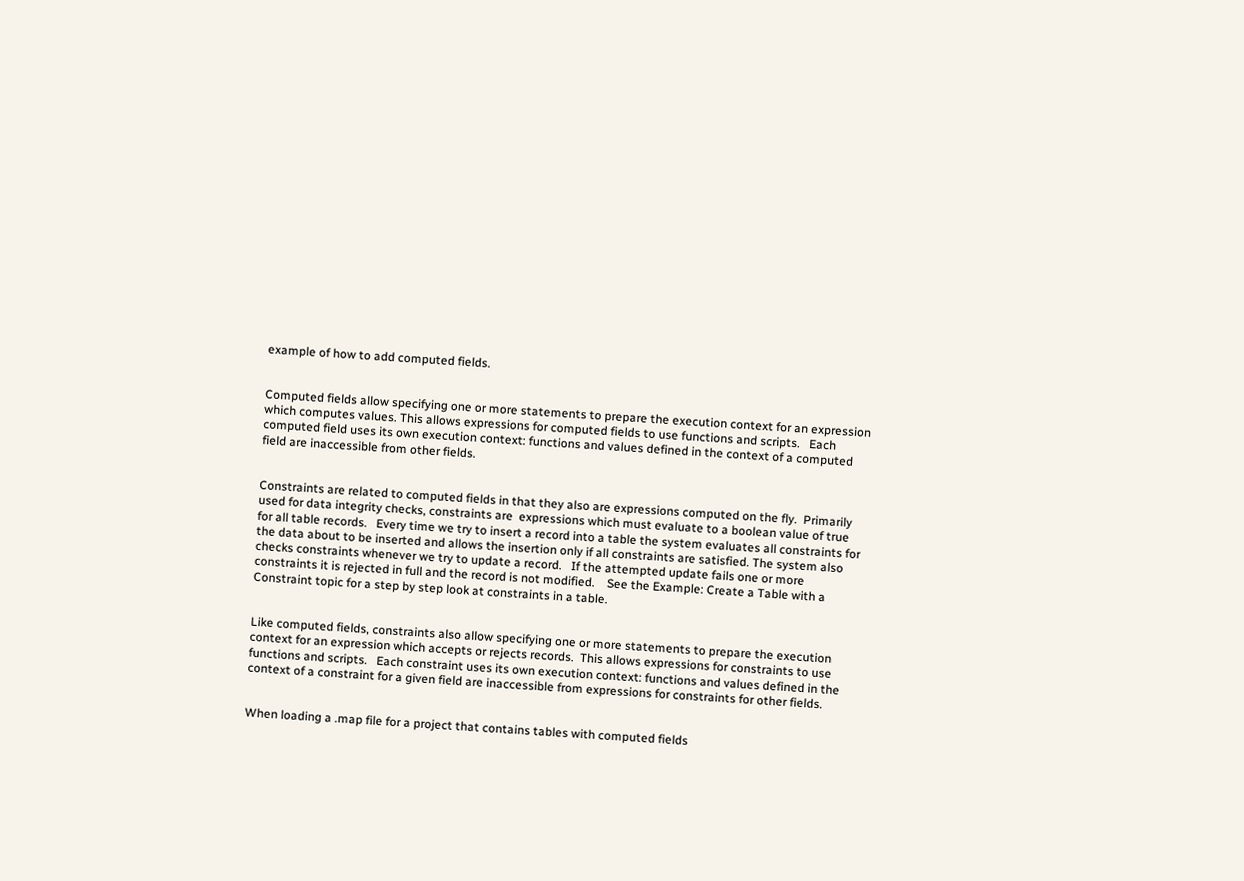example of how to add computed fields.


Computed fields allow specifying one or more statements to prepare the execution context for an expression which computes values. This allows expressions for computed fields to use functions and scripts.   Each computed field uses its own execution context: functions and values defined in the context of a computed field are inaccessible from other fields.


Constraints are related to computed fields in that they also are expressions computed on the fly.  Primarily used for data integrity checks, constraints are  expressions which must evaluate to a boolean value of true for all table records.   Every time we try to insert a record into a table the system evaluates all constraints for the data about to be inserted and allows the insertion only if all constraints are satisfied. The system also checks constraints whenever we try to update a record.   If the attempted update fails one or more constraints it is rejected in full and the record is not modified.    See the Example: Create a Table with a Constraint topic for a step by step look at constraints in a table.


Like computed fields, constraints also allow specifying one or more statements to prepare the execution context for an expression which accepts or rejects records.  This allows expressions for constraints to use functions and scripts.   Each constraint uses its own execution context: functions and values defined in the context of a constraint for a given field are inaccessible from expressions for constraints for other fields.


When loading a .map file for a project that contains tables with computed fields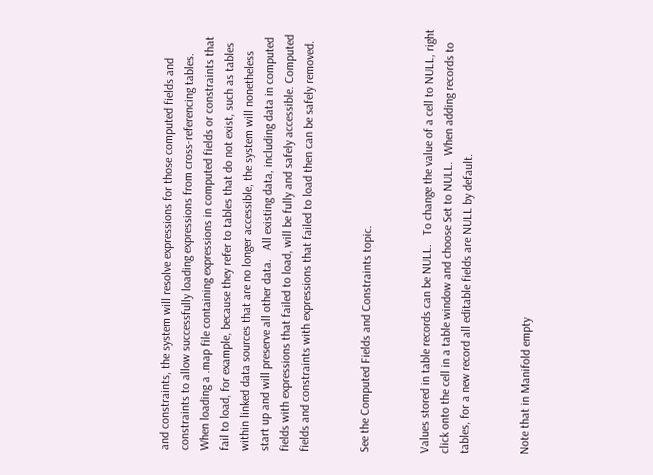and constraints, the system will resolve expressions for those computed fields and constraints to allow successfully loading expressions from cross-referencing tables.  When loading a .map file containing expressions in computed fields or constraints that fail to load, for example, because they refer to tables that do not exist, such as tables within linked data sources that are no longer accessible, the system will nonetheless start up and will preserve all other data.   All existing data, including data in computed fields with expressions that failed to load, will be fully and safely accessible. Computed fields and constraints with expressions that failed to load then can be safely removed.


See the Computed Fields and Constraints topic.


Values stored in table records can be NULL.   To change the value of a cell to NULL, right click onto the cell in a table window and choose Set to NULL.  When adding records to tables, for a new record all editable fields are NULL by default.


Note that in Manifold empty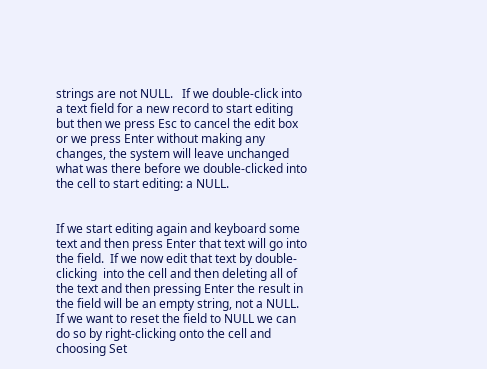strings are not NULL.   If we double-click into a text field for a new record to start editing but then we press Esc to cancel the edit box or we press Enter without making any changes, the system will leave unchanged what was there before we double-clicked into the cell to start editing: a NULL.


If we start editing again and keyboard some text and then press Enter that text will go into the field.  If we now edit that text by double-clicking  into the cell and then deleting all of the text and then pressing Enter the result in the field will be an empty string, not a NULL. If we want to reset the field to NULL we can do so by right-clicking onto the cell and choosing Set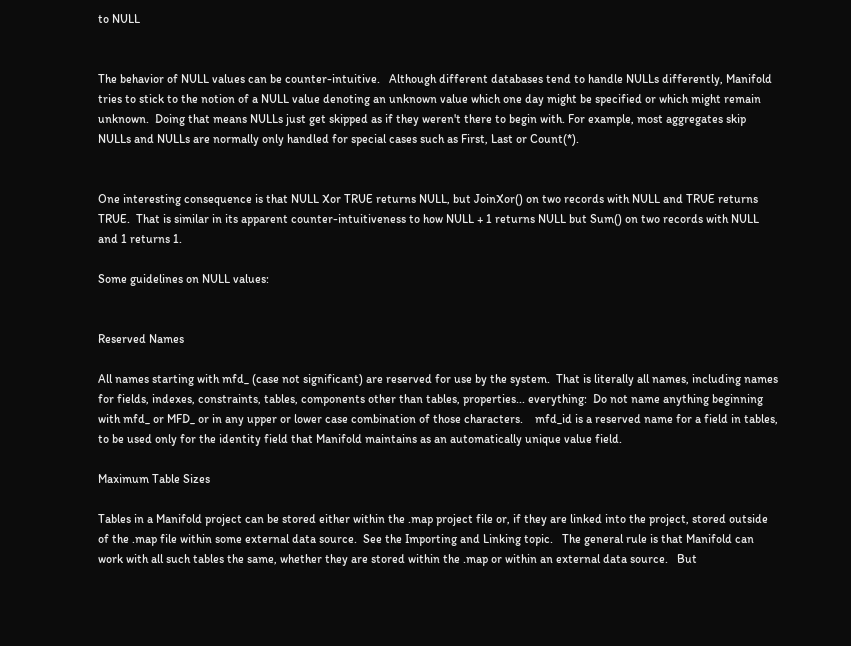to NULL


The behavior of NULL values can be counter-intuitive.   Although different databases tend to handle NULLs differently, Manifold tries to stick to the notion of a NULL value denoting an unknown value which one day might be specified or which might remain unknown.  Doing that means NULLs just get skipped as if they weren't there to begin with. For example, most aggregates skip NULLs and NULLs are normally only handled for special cases such as First, Last or Count(*).


One interesting consequence is that NULL Xor TRUE returns NULL, but JoinXor() on two records with NULL and TRUE returns TRUE.  That is similar in its apparent counter-intuitiveness to how NULL + 1 returns NULL but Sum() on two records with NULL and 1 returns 1.

Some guidelines on NULL values:


Reserved Names

All names starting with mfd_ (case not significant) are reserved for use by the system.  That is literally all names, including names for fields, indexes, constraints, tables, components other than tables, properties... everything:  Do not name anything beginning with mfd_ or MFD_ or in any upper or lower case combination of those characters.    mfd_id is a reserved name for a field in tables, to be used only for the identity field that Manifold maintains as an automatically unique value field.

Maximum Table Sizes

Tables in a Manifold project can be stored either within the .map project file or, if they are linked into the project, stored outside of the .map file within some external data source.  See the Importing and Linking topic.   The general rule is that Manifold can work with all such tables the same, whether they are stored within the .map or within an external data source.   But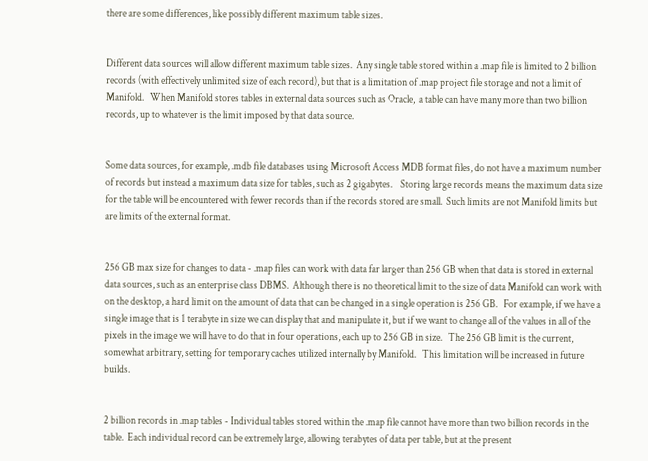there are some differences, like possibly different maximum table sizes.


Different data sources will allow different maximum table sizes.  Any single table stored within a .map file is limited to 2 billion records (with effectively unlimited size of each record), but that is a limitation of .map project file storage and not a limit of Manifold.   When Manifold stores tables in external data sources such as Oracle,  a table can have many more than two billion records, up to whatever is the limit imposed by that data source.


Some data sources, for example, .mdb file databases using Microsoft Access MDB format files, do not have a maximum number of records but instead a maximum data size for tables, such as 2 gigabytes.    Storing large records means the maximum data size for the table will be encountered with fewer records than if the records stored are small.  Such limits are not Manifold limits but are limits of the external format.


256 GB max size for changes to data - .map files can work with data far larger than 256 GB when that data is stored in external data sources, such as an enterprise class DBMS.  Although there is no theoretical limit to the size of data Manifold can work with on the desktop, a hard limit on the amount of data that can be changed in a single operation is 256 GB.   For example, if we have a single image that is 1 terabyte in size we can display that and manipulate it, but if we want to change all of the values in all of the pixels in the image we will have to do that in four operations, each up to 256 GB in size.   The 256 GB limit is the current, somewhat arbitrary, setting for temporary caches utilized internally by Manifold.   This limitation will be increased in future builds.


2 billion records in .map tables - Individual tables stored within the .map file cannot have more than two billion records in the table.  Each individual record can be extremely large, allowing terabytes of data per table, but at the present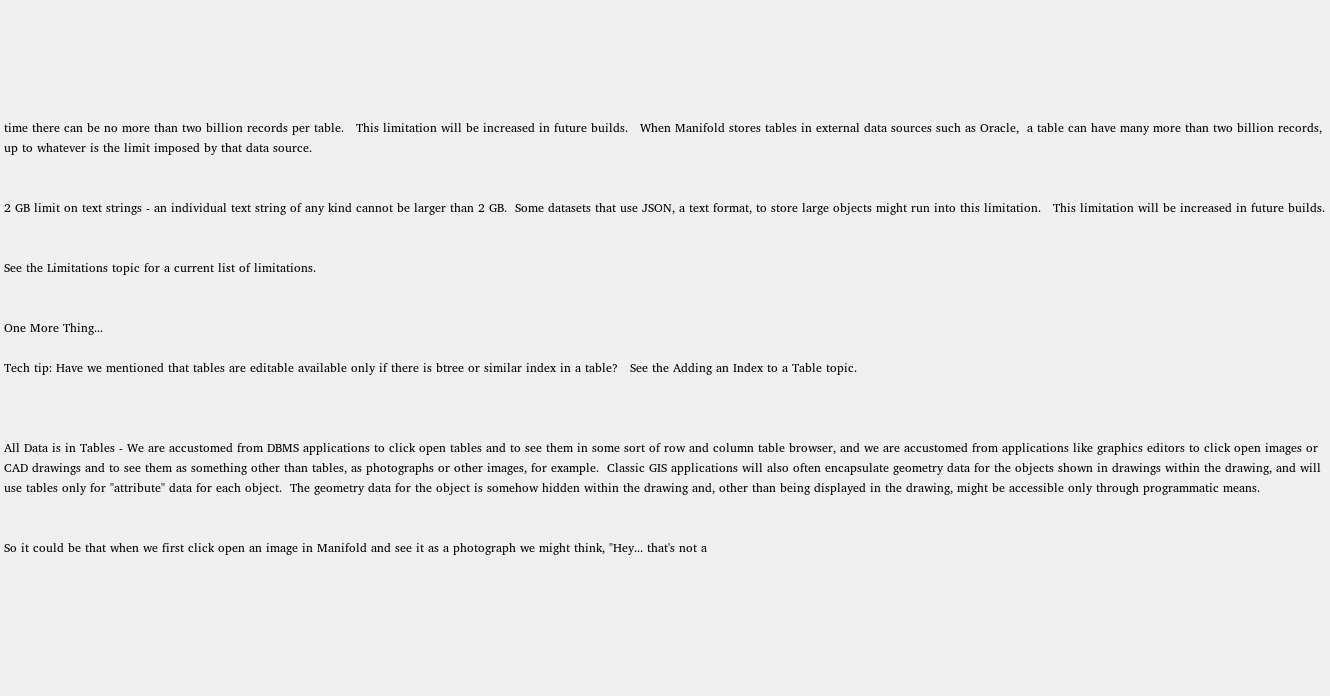time there can be no more than two billion records per table.   This limitation will be increased in future builds.   When Manifold stores tables in external data sources such as Oracle,  a table can have many more than two billion records, up to whatever is the limit imposed by that data source.


2 GB limit on text strings - an individual text string of any kind cannot be larger than 2 GB.  Some datasets that use JSON, a text format, to store large objects might run into this limitation.   This limitation will be increased in future builds.


See the Limitations topic for a current list of limitations.


One More Thing...

Tech tip: Have we mentioned that tables are editable available only if there is btree or similar index in a table?   See the Adding an Index to a Table topic.



All Data is in Tables - We are accustomed from DBMS applications to click open tables and to see them in some sort of row and column table browser, and we are accustomed from applications like graphics editors to click open images or CAD drawings and to see them as something other than tables, as photographs or other images, for example.  Classic GIS applications will also often encapsulate geometry data for the objects shown in drawings within the drawing, and will use tables only for "attribute" data for each object.  The geometry data for the object is somehow hidden within the drawing and, other than being displayed in the drawing, might be accessible only through programmatic means.


So it could be that when we first click open an image in Manifold and see it as a photograph we might think, "Hey... that's not a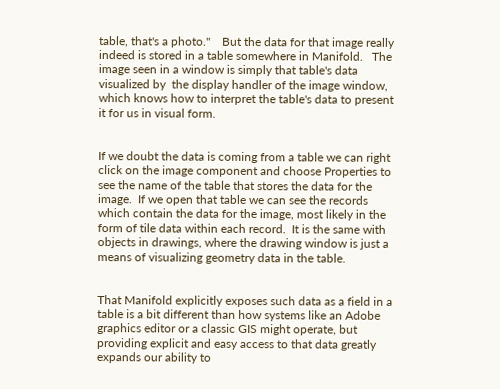table, that's a photo."    But the data for that image really indeed is stored in a table somewhere in Manifold.   The image seen in a window is simply that table's data visualized by  the display handler of the image window, which knows how to interpret the table's data to present it for us in visual form.


If we doubt the data is coming from a table we can right click on the image component and choose Properties to see the name of the table that stores the data for the image.  If we open that table we can see the records which contain the data for the image, most likely in the form of tile data within each record.  It is the same with objects in drawings, where the drawing window is just a means of visualizing geometry data in the table.


That Manifold explicitly exposes such data as a field in a table is a bit different than how systems like an Adobe graphics editor or a classic GIS might operate, but providing explicit and easy access to that data greatly expands our ability to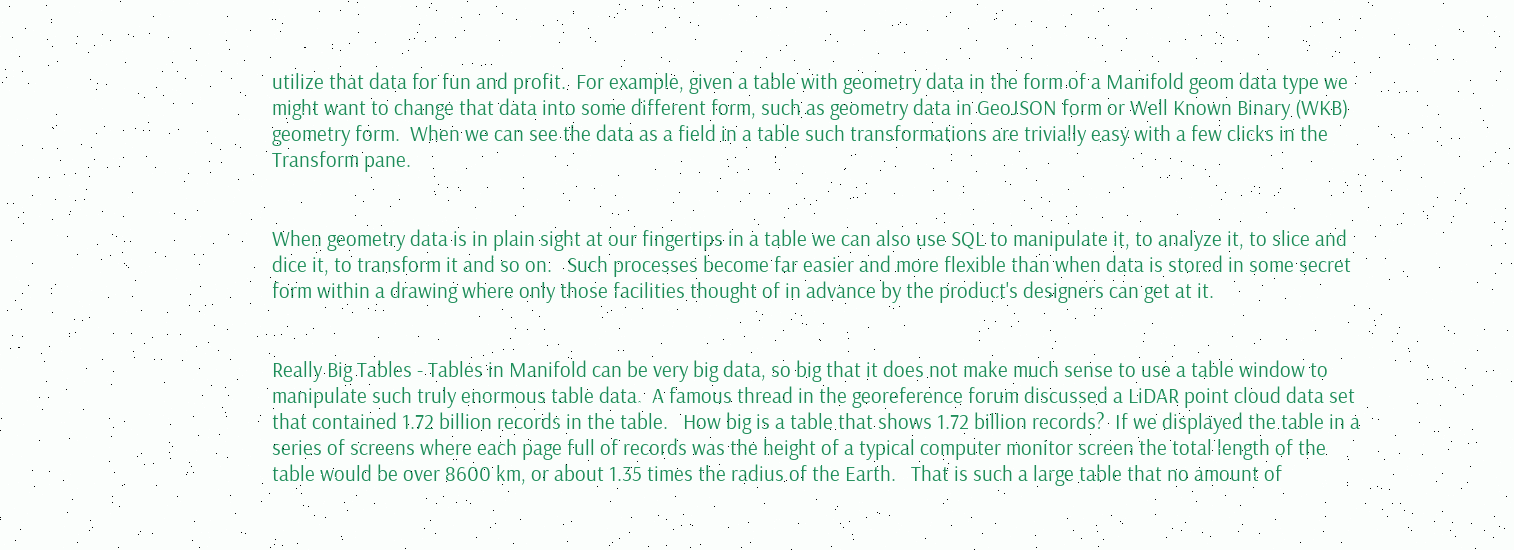utilize that data for fun and profit.  For example, given a table with geometry data in the form of a Manifold geom data type we might want to change that data into some different form, such as geometry data in GeoJSON form or Well Known Binary (WKB) geometry form.  When we can see the data as a field in a table such transformations are trivially easy with a few clicks in the Transform pane.


When geometry data is in plain sight at our fingertips in a table we can also use SQL to manipulate it, to analyze it, to slice and dice it, to transform it and so on.   Such processes become far easier and more flexible than when data is stored in some secret form within a drawing where only those facilities thought of in advance by the product's designers can get at it.


Really Big Tables - Tables in Manifold can be very big data, so big that it does not make much sense to use a table window to manipulate such truly enormous table data.  A famous thread in the georeference forum discussed a LiDAR point cloud data set that contained 1.72 billion records in the table.   How big is a table that shows 1.72 billion records?  If we displayed the table in a series of screens where each page full of records was the height of a typical computer monitor screen the total length of the table would be over 8600 km, or about 1.35 times the radius of the Earth.   That is such a large table that no amount of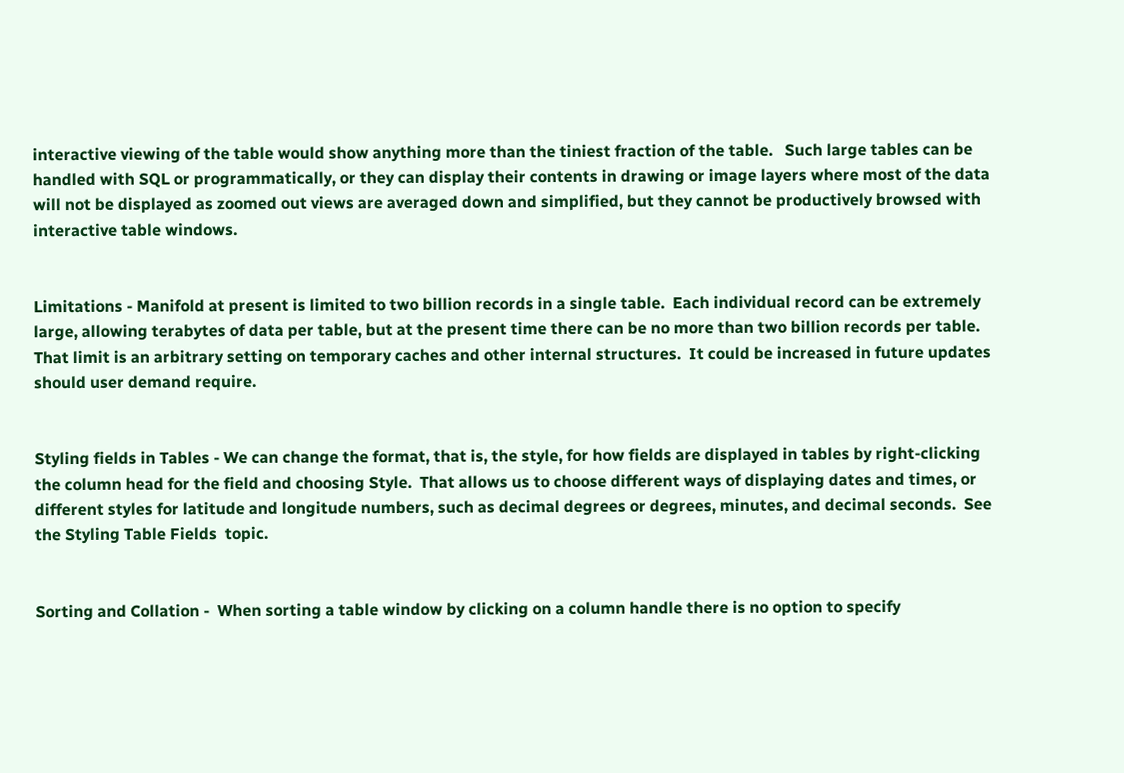interactive viewing of the table would show anything more than the tiniest fraction of the table.   Such large tables can be handled with SQL or programmatically, or they can display their contents in drawing or image layers where most of the data will not be displayed as zoomed out views are averaged down and simplified, but they cannot be productively browsed with interactive table windows.


Limitations - Manifold at present is limited to two billion records in a single table.  Each individual record can be extremely large, allowing terabytes of data per table, but at the present time there can be no more than two billion records per table.   That limit is an arbitrary setting on temporary caches and other internal structures.  It could be increased in future updates should user demand require.


Styling fields in Tables - We can change the format, that is, the style, for how fields are displayed in tables by right-clicking the column head for the field and choosing Style.  That allows us to choose different ways of displaying dates and times, or different styles for latitude and longitude numbers, such as decimal degrees or degrees, minutes, and decimal seconds.  See the Styling Table Fields  topic.


Sorting and Collation -  When sorting a table window by clicking on a column handle there is no option to specify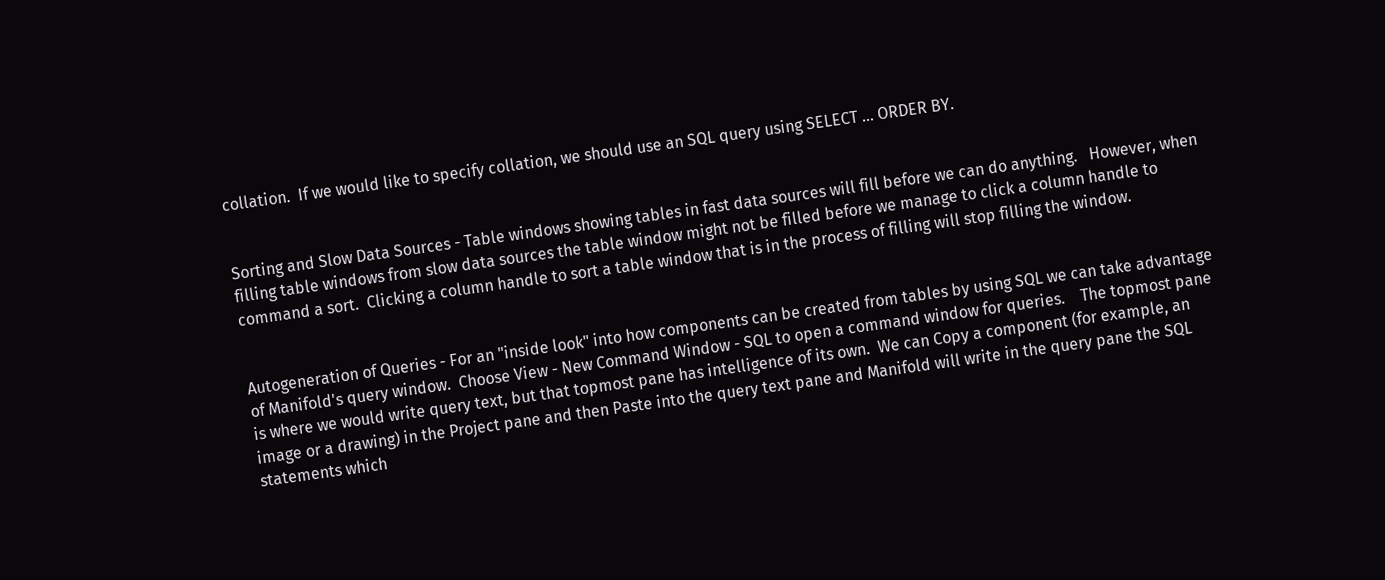collation.  If we would like to specify collation, we should use an SQL query using SELECT ... ORDER BY.


Sorting and Slow Data Sources - Table windows showing tables in fast data sources will fill before we can do anything.   However, when filling table windows from slow data sources the table window might not be filled before we manage to click a column handle to command a sort.  Clicking a column handle to sort a table window that is in the process of filling will stop filling the window.


Autogeneration of Queries - For an "inside look" into how components can be created from tables by using SQL we can take advantage of Manifold's query window.  Choose View - New Command Window - SQL to open a command window for queries.    The topmost pane is where we would write query text, but that topmost pane has intelligence of its own.  We can Copy a component (for example, an image or a drawing) in the Project pane and then Paste into the query text pane and Manifold will write in the query pane the SQL statements which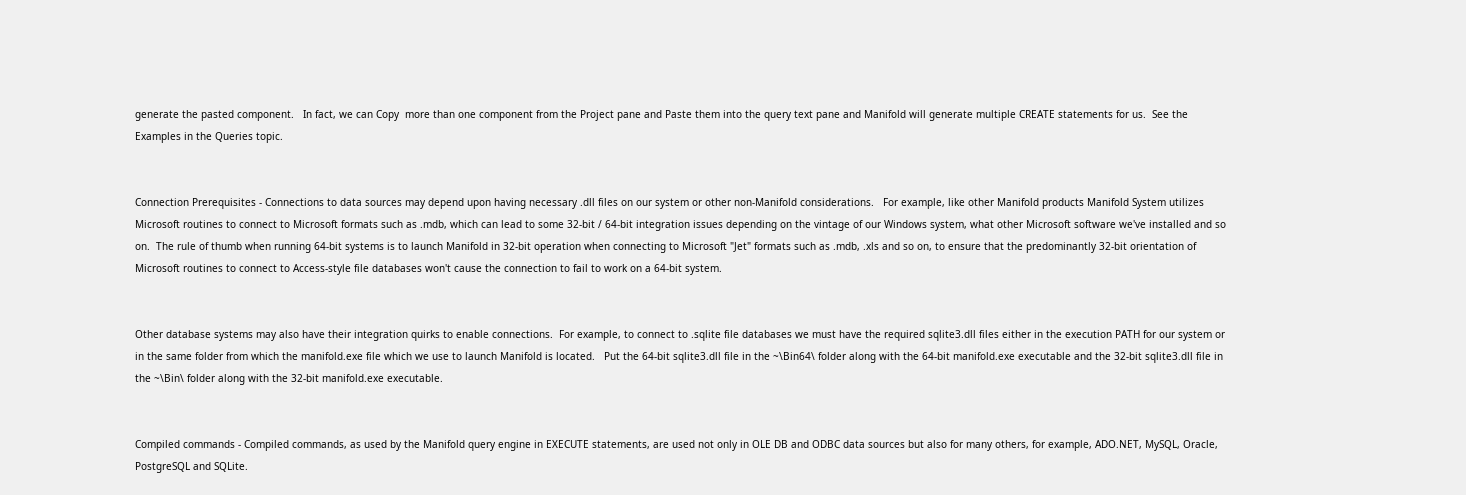generate the pasted component.   In fact, we can Copy  more than one component from the Project pane and Paste them into the query text pane and Manifold will generate multiple CREATE statements for us.  See the Examples in the Queries topic.


Connection Prerequisites - Connections to data sources may depend upon having necessary .dll files on our system or other non-Manifold considerations.   For example, like other Manifold products Manifold System utilizes Microsoft routines to connect to Microsoft formats such as .mdb, which can lead to some 32-bit / 64-bit integration issues depending on the vintage of our Windows system, what other Microsoft software we've installed and so on.  The rule of thumb when running 64-bit systems is to launch Manifold in 32-bit operation when connecting to Microsoft "Jet" formats such as .mdb, .xls and so on, to ensure that the predominantly 32-bit orientation of Microsoft routines to connect to Access-style file databases won't cause the connection to fail to work on a 64-bit system.


Other database systems may also have their integration quirks to enable connections.  For example, to connect to .sqlite file databases we must have the required sqlite3.dll files either in the execution PATH for our system or in the same folder from which the manifold.exe file which we use to launch Manifold is located.   Put the 64-bit sqlite3.dll file in the ~\Bin64\ folder along with the 64-bit manifold.exe executable and the 32-bit sqlite3.dll file in the ~\Bin\ folder along with the 32-bit manifold.exe executable.


Compiled commands - Compiled commands, as used by the Manifold query engine in EXECUTE statements, are used not only in OLE DB and ODBC data sources but also for many others, for example, ADO.NET, MySQL, Oracle, PostgreSQL and SQLite.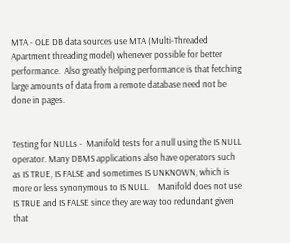MTA - OLE DB data sources use MTA (Multi-Threaded Apartment threading model) whenever possible for better performance.  Also greatly helping performance is that fetching large amounts of data from a remote database need not be done in pages.


Testing for NULLs -  Manifold tests for a null using the IS NULL operator. Many DBMS applications also have operators such as IS TRUE, IS FALSE and sometimes IS UNKNOWN, which is more or less synonymous to IS NULL.    Manifold does not use IS TRUE and IS FALSE since they are way too redundant given that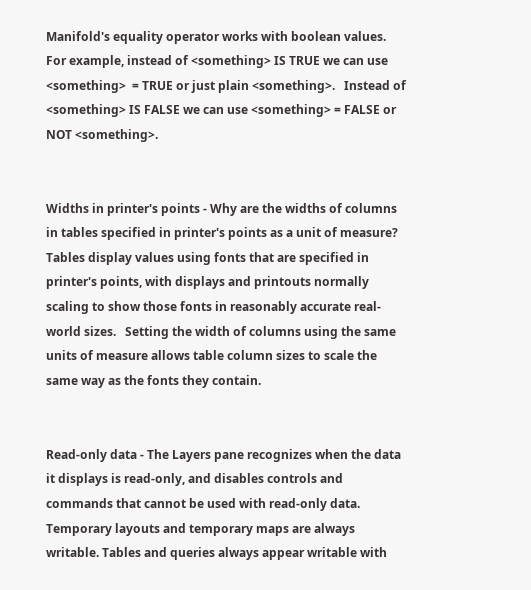Manifold's equality operator works with boolean values.    For example, instead of <something> IS TRUE we can use <something>  = TRUE or just plain <something>.   Instead of  <something> IS FALSE we can use <something> = FALSE or NOT <something>.


Widths in printer's points - Why are the widths of columns in tables specified in printer's points as a unit of measure?  Tables display values using fonts that are specified in printer's points, with displays and printouts normally scaling to show those fonts in reasonably accurate real-world sizes.   Setting the width of columns using the same units of measure allows table column sizes to scale the same way as the fonts they contain.


Read-only data - The Layers pane recognizes when the data it displays is read-only, and disables controls and commands that cannot be used with read-only data. Temporary layouts and temporary maps are always writable. Tables and queries always appear writable with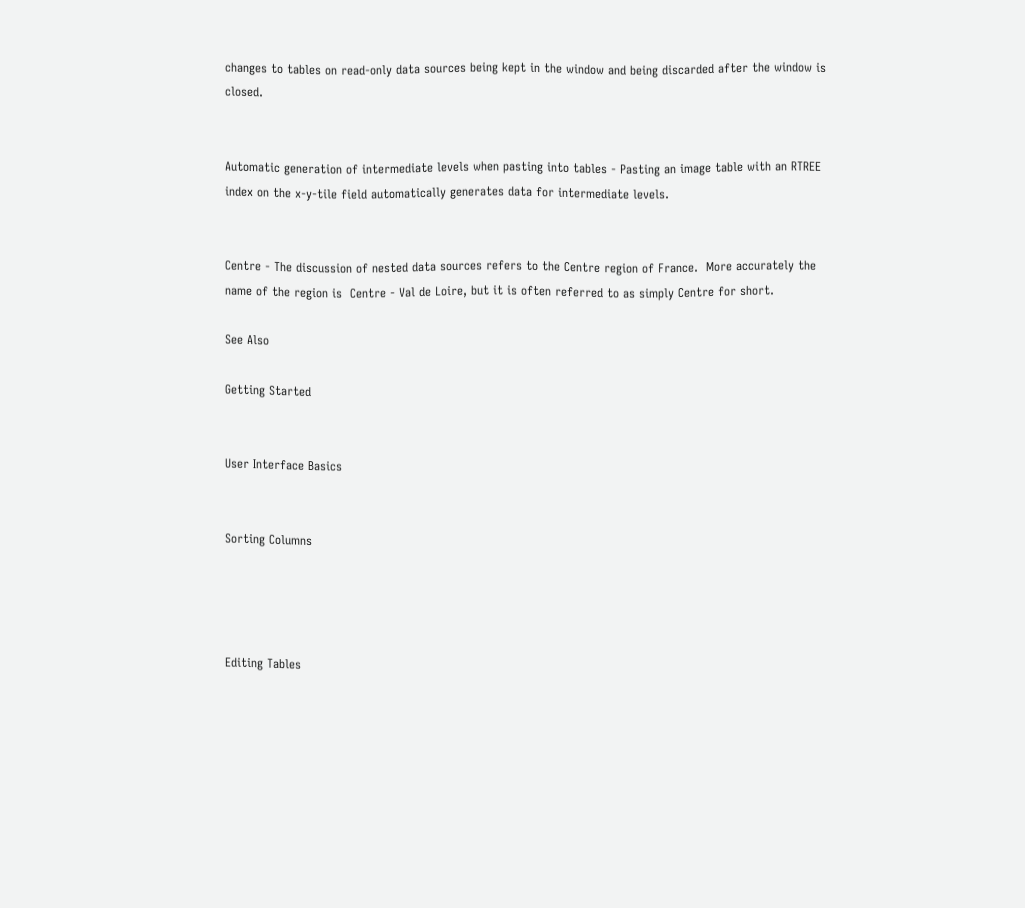changes to tables on read-only data sources being kept in the window and being discarded after the window is closed.


Automatic generation of intermediate levels when pasting into tables - Pasting an image table with an RTREE index on the x-y-tile field automatically generates data for intermediate levels.


Centre - The discussion of nested data sources refers to the Centre region of France.  More accurately the name of the region is  Centre - Val de Loire, but it is often referred to as simply Centre for short.

See Also

Getting Started


User Interface Basics


Sorting Columns




Editing Tables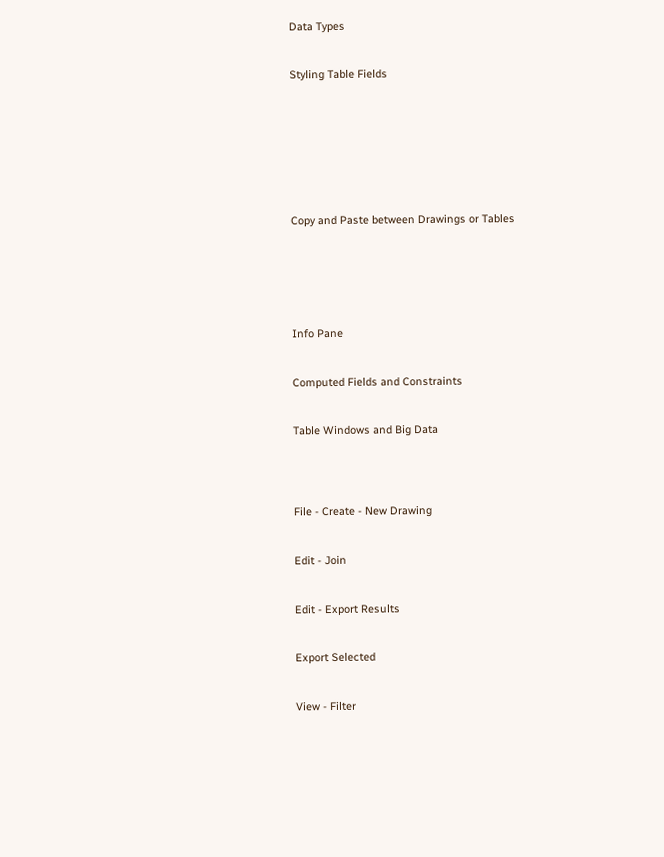Data Types


Styling Table Fields








Copy and Paste between Drawings or Tables






Info Pane


Computed Fields and Constraints


Table Windows and Big Data




File - Create - New Drawing


Edit - Join


Edit - Export Results


Export Selected


View - Filter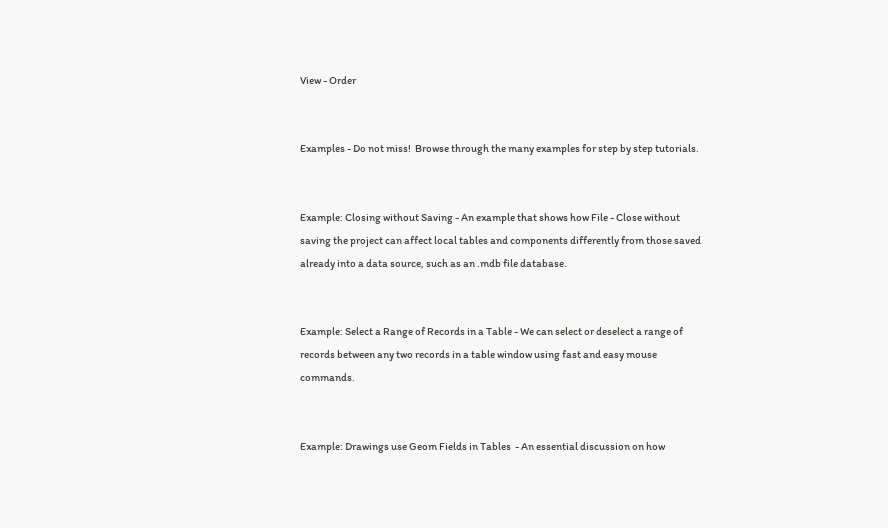View - Order


Examples - Do not miss!  Browse through the many examples for step by step tutorials.


Example: Closing without Saving - An example that shows how File - Close without saving the project can affect local tables and components differently from those saved already into a data source, such as an .mdb file database.


Example: Select a Range of Records in a Table - We can select or deselect a range of records between any two records in a table window using fast and easy mouse commands.


Example: Drawings use Geom Fields in Tables  - An essential discussion on how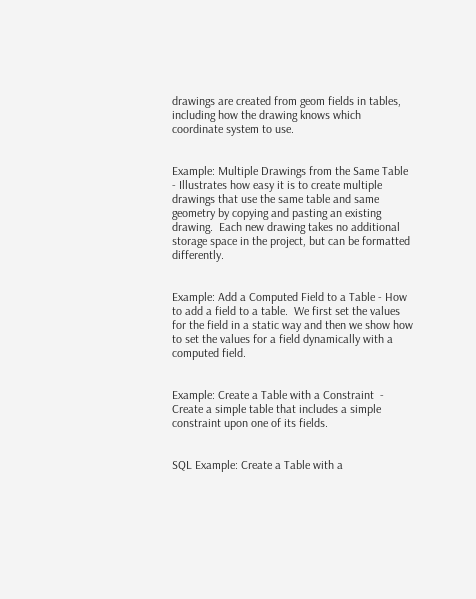drawings are created from geom fields in tables, including how the drawing knows which coordinate system to use.


Example: Multiple Drawings from the Same Table - Illustrates how easy it is to create multiple drawings that use the same table and same geometry by copying and pasting an existing drawing.  Each new drawing takes no additional storage space in the project, but can be formatted differently.


Example: Add a Computed Field to a Table - How to add a field to a table.  We first set the values for the field in a static way and then we show how to set the values for a field dynamically with a computed field.


Example: Create a Table with a Constraint  - Create a simple table that includes a simple constraint upon one of its fields.


SQL Example: Create a Table with a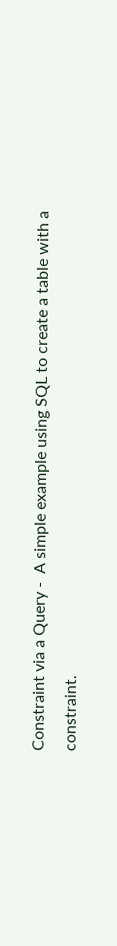Constraint via a Query -  A simple example using SQL to create a table with a constraint.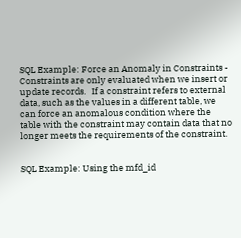SQL Example: Force an Anomaly in Constraints - Constraints are only evaluated when we insert or update records.   If a constraint refers to external data, such as the values in a different table, we can force an anomalous condition where the table with the constraint may contain data that no longer meets the requirements of the constraint.


SQL Example: Using the mfd_id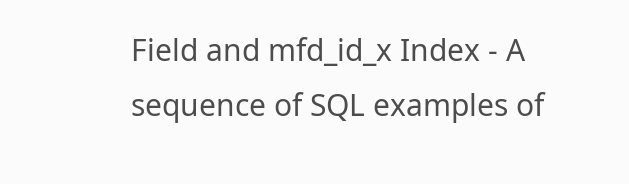Field and mfd_id_x Index - A sequence of SQL examples of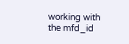working with the mfd_id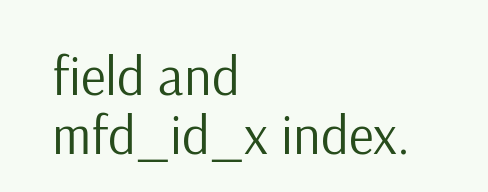field and mfd_id_x index.